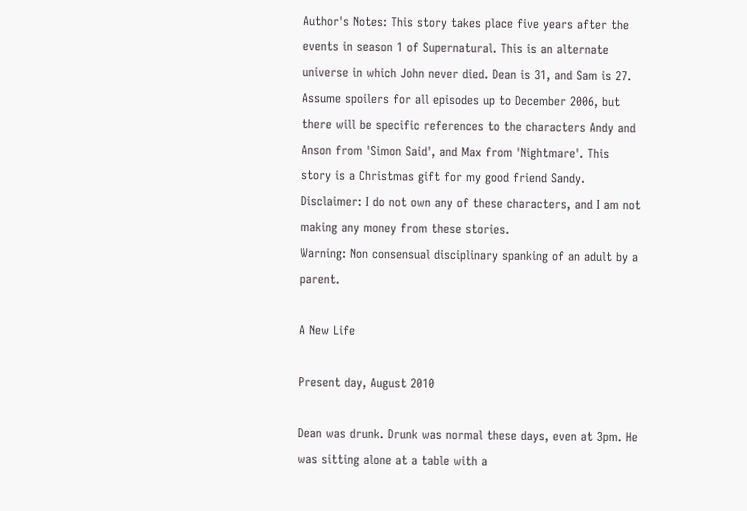Author's Notes: This story takes place five years after the events in season 1 of Supernatural. This is an alternate universe in which John never died. Dean is 31, and Sam is 27. Assume spoilers for all episodes up to December 2006, but there will be specific references to the characters Andy and Anson from 'Simon Said', and Max from 'Nightmare'. This story is a Christmas gift for my good friend Sandy.
Disclaimer: I do not own any of these characters, and I am not making any money from these stories.
Warning: Non consensual disciplinary spanking of an adult by a parent.

A New Life

Present day, August 2010

Dean was drunk. Drunk was normal these days, even at 3pm. He was sitting alone at a table with a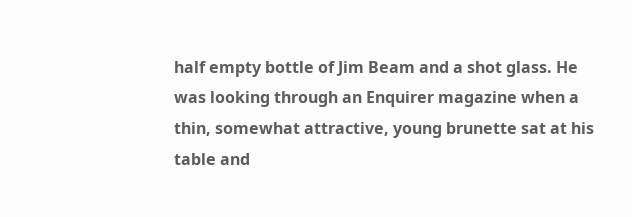half empty bottle of Jim Beam and a shot glass. He was looking through an Enquirer magazine when a thin, somewhat attractive, young brunette sat at his table and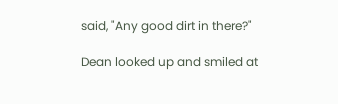said, "Any good dirt in there?"

Dean looked up and smiled at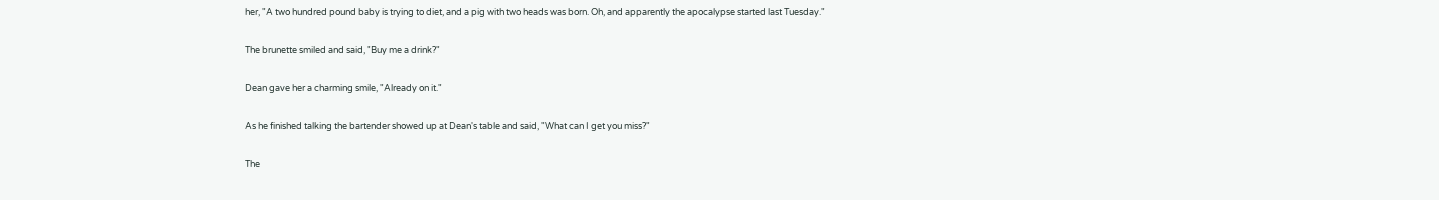her, "A two hundred pound baby is trying to diet, and a pig with two heads was born. Oh, and apparently the apocalypse started last Tuesday."

The brunette smiled and said, "Buy me a drink?"

Dean gave her a charming smile, "Already on it."

As he finished talking the bartender showed up at Dean's table and said, "What can I get you miss?"

The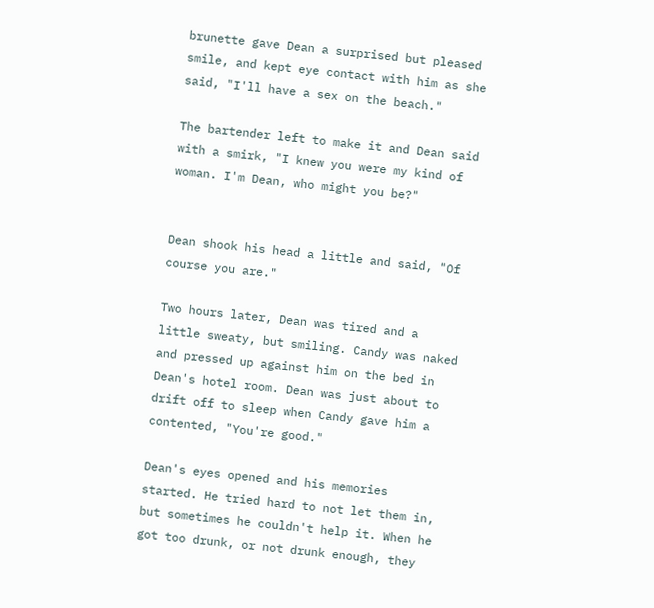brunette gave Dean a surprised but pleased smile, and kept eye contact with him as she said, "I'll have a sex on the beach."

The bartender left to make it and Dean said with a smirk, "I knew you were my kind of woman. I'm Dean, who might you be?"


Dean shook his head a little and said, "Of course you are."

Two hours later, Dean was tired and a little sweaty, but smiling. Candy was naked and pressed up against him on the bed in Dean's hotel room. Dean was just about to drift off to sleep when Candy gave him a contented, "You're good."

Dean's eyes opened and his memories started. He tried hard to not let them in, but sometimes he couldn't help it. When he got too drunk, or not drunk enough, they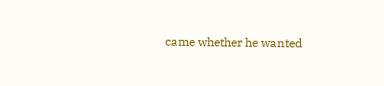came whether he wanted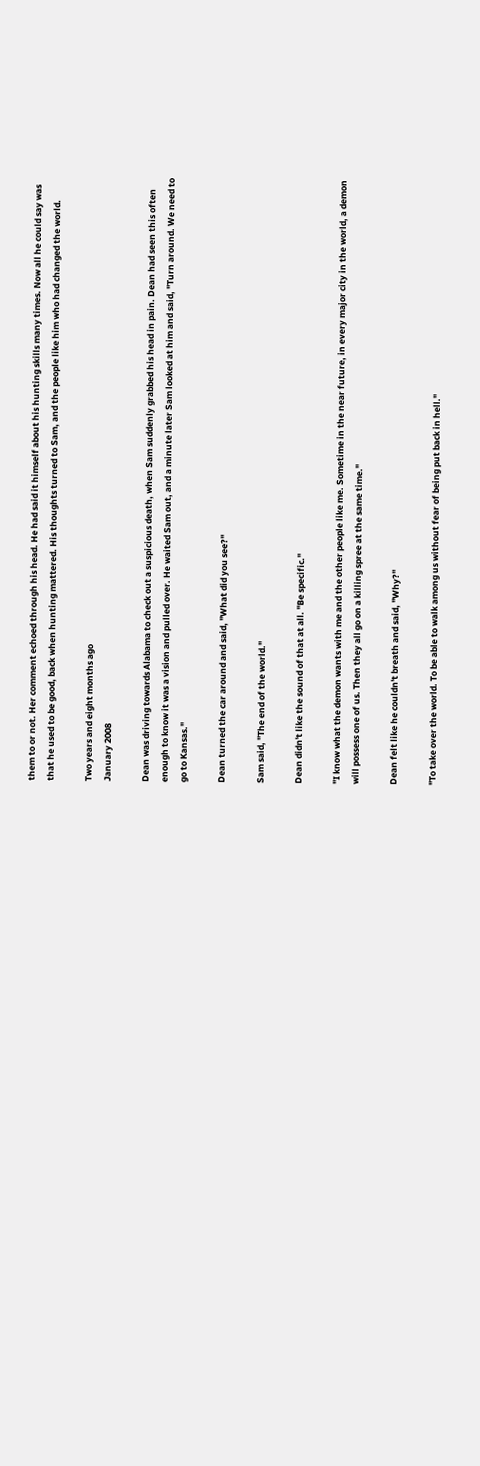them to or not. Her comment echoed through his head. He had said it himself about his hunting skills many times. Now all he could say was that he used to be good, back when hunting mattered. His thoughts turned to Sam, and the people like him who had changed the world.

Two years and eight months ago
January 2008

Dean was driving towards Alabama to check out a suspicious death, when Sam suddenly grabbed his head in pain. Dean had seen this often enough to know it was a vision and pulled over. He waited Sam out, and a minute later Sam looked at him and said, "Turn around. We need to go to Kansas."

Dean turned the car around and said, "What did you see?"

Sam said, "The end of the world."

Dean didn't like the sound of that at all. "Be specific."

"I know what the demon wants with me and the other people like me. Sometime in the near future, in every major city in the world, a demon will possess one of us. Then they all go on a killing spree at the same time."

Dean felt like he couldn't breath and said, "Why?"

"To take over the world. To be able to walk among us without fear of being put back in hell."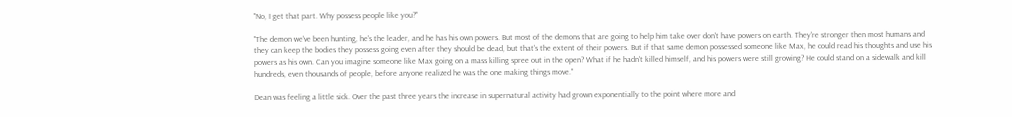"No, I get that part. Why possess people like you?"

"The demon we've been hunting, he's the leader, and he has his own powers. But most of the demons that are going to help him take over don't have powers on earth. They're stronger then most humans and they can keep the bodies they possess going even after they should be dead, but that's the extent of their powers. But if that same demon possessed someone like Max, he could read his thoughts and use his powers as his own. Can you imagine someone like Max going on a mass killing spree out in the open? What if he hadn't killed himself, and his powers were still growing? He could stand on a sidewalk and kill hundreds, even thousands of people, before anyone realized he was the one making things move."

Dean was feeling a little sick. Over the past three years the increase in supernatural activity had grown exponentially to the point where more and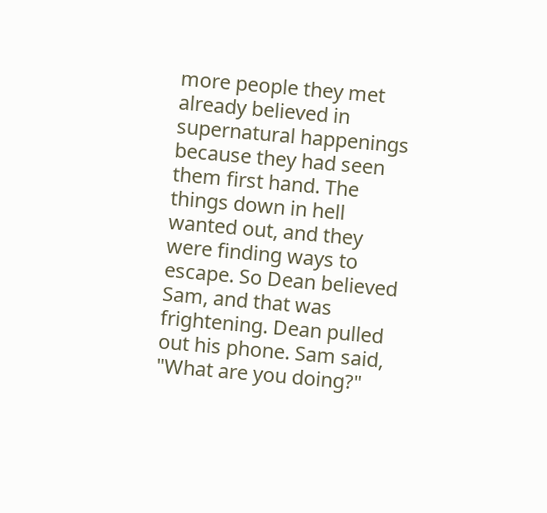more people they met already believed in supernatural happenings because they had seen them first hand. The things down in hell wanted out, and they were finding ways to escape. So Dean believed Sam, and that was frightening. Dean pulled out his phone. Sam said, "What are you doing?"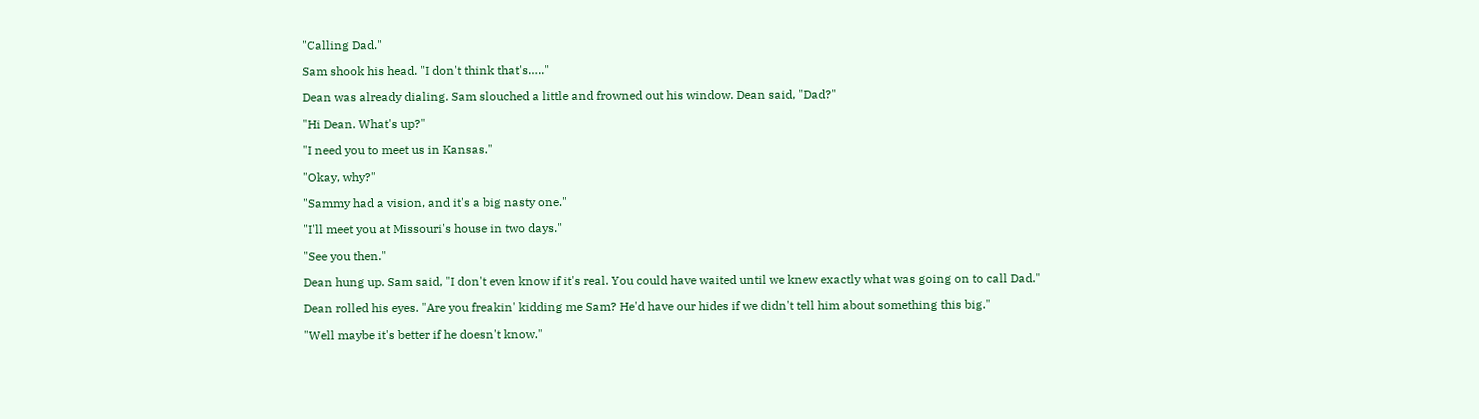"Calling Dad."

Sam shook his head. "I don't think that's….."

Dean was already dialing. Sam slouched a little and frowned out his window. Dean said, "Dad?"

"Hi Dean. What's up?"

"I need you to meet us in Kansas."

"Okay, why?"

"Sammy had a vision, and it's a big nasty one."

"I'll meet you at Missouri's house in two days."

"See you then."

Dean hung up. Sam said, "I don't even know if it's real. You could have waited until we knew exactly what was going on to call Dad."

Dean rolled his eyes. "Are you freakin' kidding me Sam? He'd have our hides if we didn't tell him about something this big."

"Well maybe it's better if he doesn't know."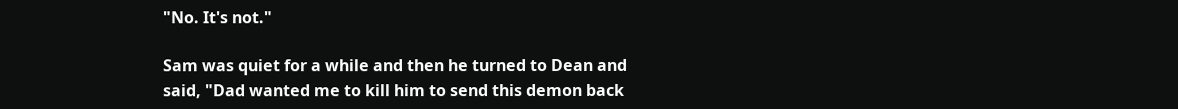"No. It's not."

Sam was quiet for a while and then he turned to Dean and said, "Dad wanted me to kill him to send this demon back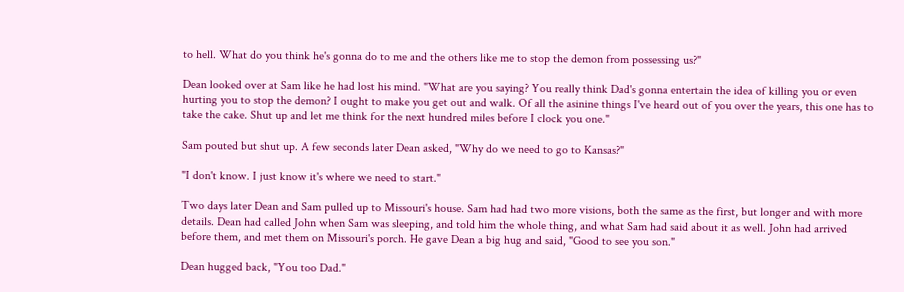to hell. What do you think he's gonna do to me and the others like me to stop the demon from possessing us?"

Dean looked over at Sam like he had lost his mind. "What are you saying? You really think Dad's gonna entertain the idea of killing you or even hurting you to stop the demon? I ought to make you get out and walk. Of all the asinine things I've heard out of you over the years, this one has to take the cake. Shut up and let me think for the next hundred miles before I clock you one."

Sam pouted but shut up. A few seconds later Dean asked, "Why do we need to go to Kansas?"

"I don't know. I just know it's where we need to start."

Two days later Dean and Sam pulled up to Missouri's house. Sam had had two more visions, both the same as the first, but longer and with more details. Dean had called John when Sam was sleeping, and told him the whole thing, and what Sam had said about it as well. John had arrived before them, and met them on Missouri's porch. He gave Dean a big hug and said, "Good to see you son."

Dean hugged back, "You too Dad."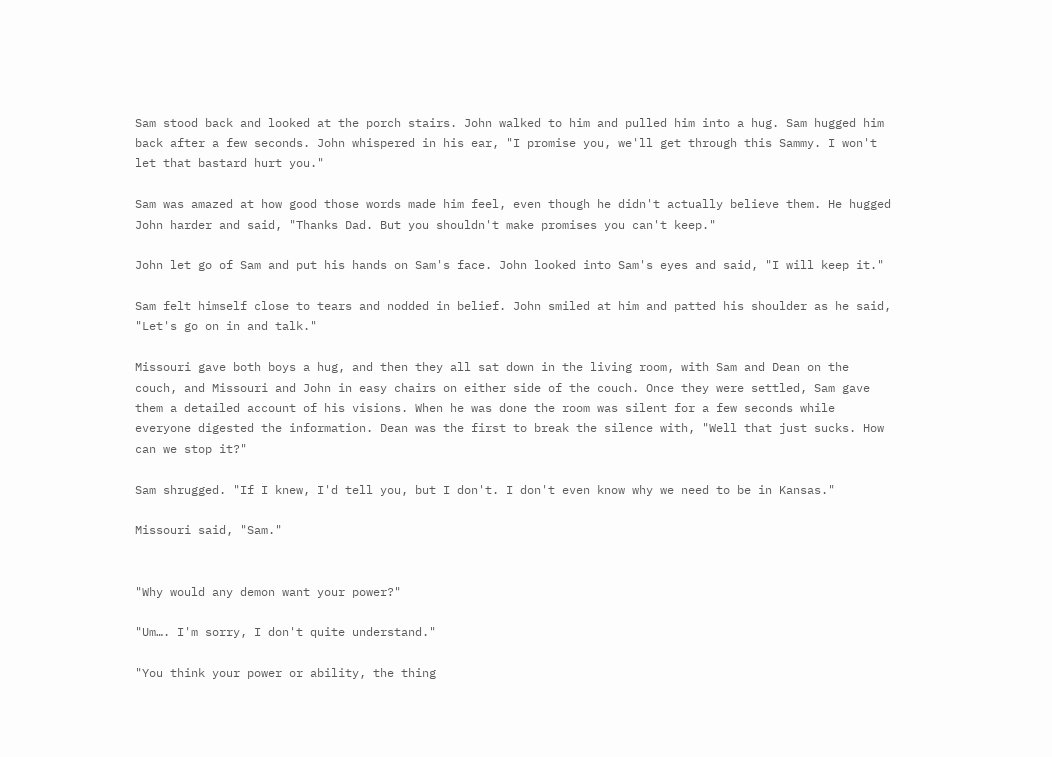Sam stood back and looked at the porch stairs. John walked to him and pulled him into a hug. Sam hugged him back after a few seconds. John whispered in his ear, "I promise you, we'll get through this Sammy. I won't let that bastard hurt you."

Sam was amazed at how good those words made him feel, even though he didn't actually believe them. He hugged John harder and said, "Thanks Dad. But you shouldn't make promises you can't keep."

John let go of Sam and put his hands on Sam's face. John looked into Sam's eyes and said, "I will keep it."

Sam felt himself close to tears and nodded in belief. John smiled at him and patted his shoulder as he said, "Let's go on in and talk."

Missouri gave both boys a hug, and then they all sat down in the living room, with Sam and Dean on the couch, and Missouri and John in easy chairs on either side of the couch. Once they were settled, Sam gave them a detailed account of his visions. When he was done the room was silent for a few seconds while everyone digested the information. Dean was the first to break the silence with, "Well that just sucks. How can we stop it?"

Sam shrugged. "If I knew, I'd tell you, but I don't. I don't even know why we need to be in Kansas."

Missouri said, "Sam."


"Why would any demon want your power?"

"Um…. I'm sorry, I don't quite understand."

"You think your power or ability, the thing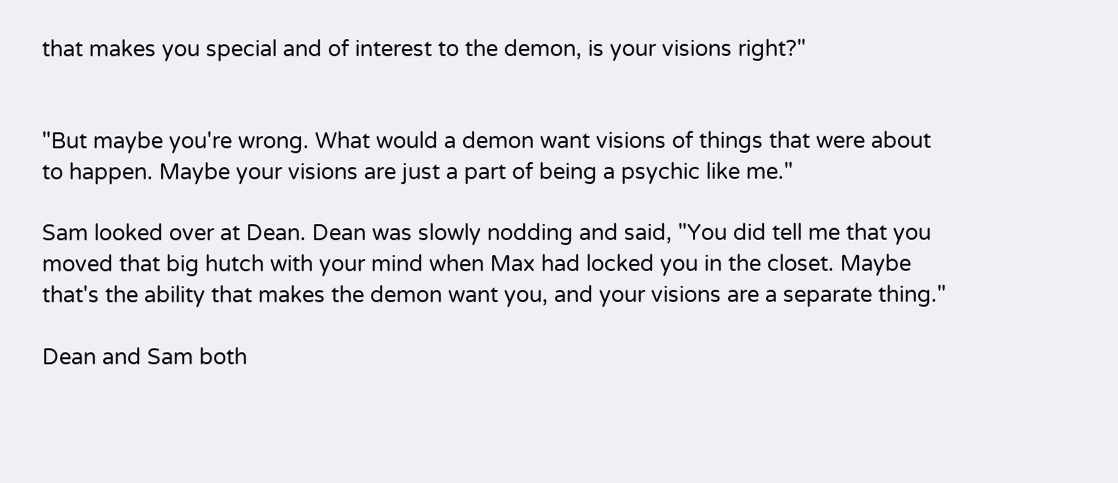that makes you special and of interest to the demon, is your visions right?"


"But maybe you're wrong. What would a demon want visions of things that were about to happen. Maybe your visions are just a part of being a psychic like me."

Sam looked over at Dean. Dean was slowly nodding and said, "You did tell me that you moved that big hutch with your mind when Max had locked you in the closet. Maybe that's the ability that makes the demon want you, and your visions are a separate thing."

Dean and Sam both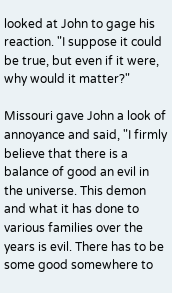looked at John to gage his reaction. "I suppose it could be true, but even if it were, why would it matter?"

Missouri gave John a look of annoyance and said, "I firmly believe that there is a balance of good an evil in the universe. This demon and what it has done to various families over the years is evil. There has to be some good somewhere to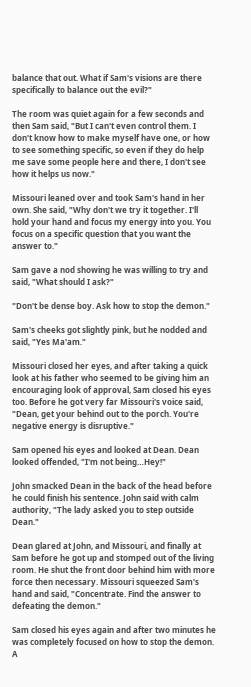balance that out. What if Sam's visions are there specifically to balance out the evil?"

The room was quiet again for a few seconds and then Sam said, "But I can't even control them. I don't know how to make myself have one, or how to see something specific, so even if they do help me save some people here and there, I don't see how it helps us now."

Missouri leaned over and took Sam's hand in her own. She said, "Why don't we try it together. I'll hold your hand and focus my energy into you. You focus on a specific question that you want the answer to."

Sam gave a nod showing he was willing to try and said, "What should I ask?"

"Don't be dense boy. Ask how to stop the demon."

Sam's cheeks got slightly pink, but he nodded and said, "Yes Ma'am."

Missouri closed her eyes, and after taking a quick look at his father who seemed to be giving him an encouraging look of approval, Sam closed his eyes too. Before he got very far Missouri's voice said, "Dean, get your behind out to the porch. You're negative energy is disruptive."

Sam opened his eyes and looked at Dean. Dean looked offended, "I'm not being…Hey!"

John smacked Dean in the back of the head before he could finish his sentence. John said with calm authority, "The lady asked you to step outside Dean."

Dean glared at John, and Missouri, and finally at Sam before he got up and stomped out of the living room. He shut the front door behind him with more force then necessary. Missouri squeezed Sam's hand and said, "Concentrate. Find the answer to defeating the demon."

Sam closed his eyes again and after two minutes he was completely focused on how to stop the demon. A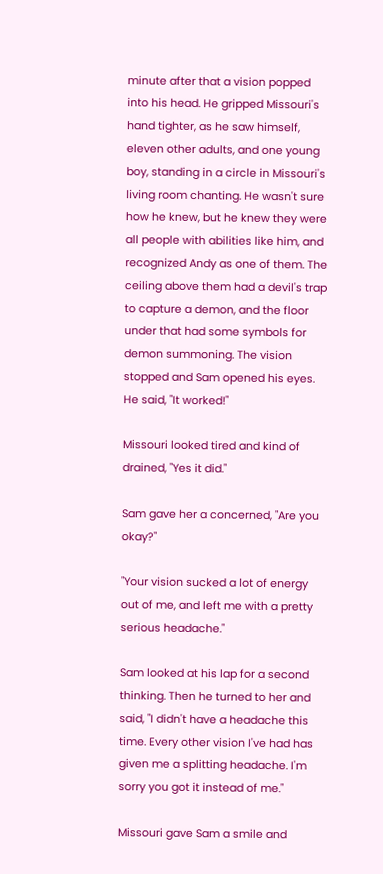minute after that a vision popped into his head. He gripped Missouri's hand tighter, as he saw himself, eleven other adults, and one young boy, standing in a circle in Missouri's living room chanting. He wasn't sure how he knew, but he knew they were all people with abilities like him, and recognized Andy as one of them. The ceiling above them had a devil's trap to capture a demon, and the floor under that had some symbols for demon summoning. The vision stopped and Sam opened his eyes. He said, "It worked!"

Missouri looked tired and kind of drained, "Yes it did."

Sam gave her a concerned, "Are you okay?"

"Your vision sucked a lot of energy out of me, and left me with a pretty serious headache."

Sam looked at his lap for a second thinking. Then he turned to her and said, "I didn't have a headache this time. Every other vision I've had has given me a splitting headache. I'm sorry you got it instead of me."

Missouri gave Sam a smile and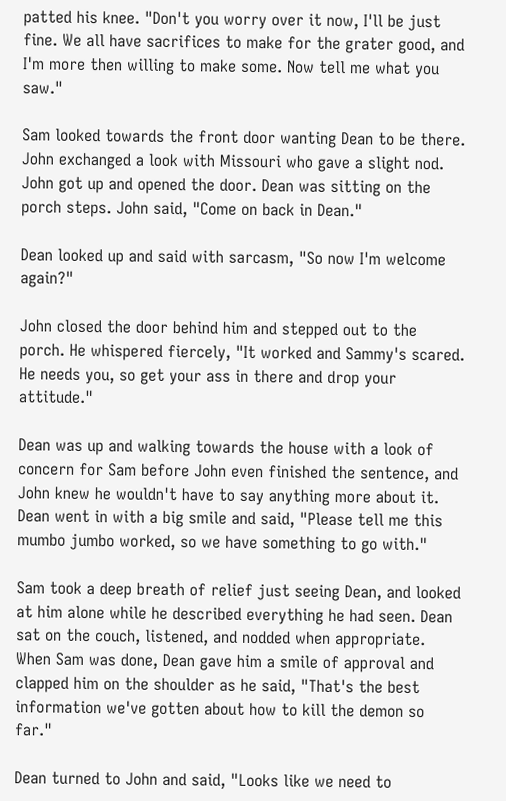patted his knee. "Don't you worry over it now, I'll be just fine. We all have sacrifices to make for the grater good, and I'm more then willing to make some. Now tell me what you saw."

Sam looked towards the front door wanting Dean to be there. John exchanged a look with Missouri who gave a slight nod. John got up and opened the door. Dean was sitting on the porch steps. John said, "Come on back in Dean."

Dean looked up and said with sarcasm, "So now I'm welcome again?"

John closed the door behind him and stepped out to the porch. He whispered fiercely, "It worked and Sammy's scared. He needs you, so get your ass in there and drop your attitude."

Dean was up and walking towards the house with a look of concern for Sam before John even finished the sentence, and John knew he wouldn't have to say anything more about it. Dean went in with a big smile and said, "Please tell me this mumbo jumbo worked, so we have something to go with."

Sam took a deep breath of relief just seeing Dean, and looked at him alone while he described everything he had seen. Dean sat on the couch, listened, and nodded when appropriate. When Sam was done, Dean gave him a smile of approval and clapped him on the shoulder as he said, "That's the best information we've gotten about how to kill the demon so far."

Dean turned to John and said, "Looks like we need to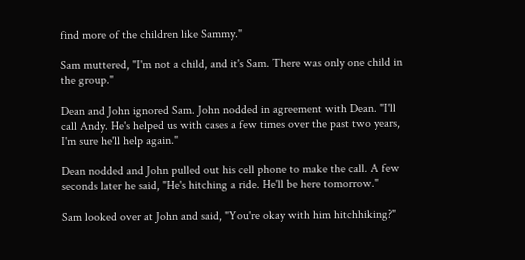find more of the children like Sammy."

Sam muttered, "I'm not a child, and it's Sam. There was only one child in the group."

Dean and John ignored Sam. John nodded in agreement with Dean. "I'll call Andy. He's helped us with cases a few times over the past two years, I'm sure he'll help again."

Dean nodded and John pulled out his cell phone to make the call. A few seconds later he said, "He's hitching a ride. He'll be here tomorrow."

Sam looked over at John and said, "You're okay with him hitchhiking?"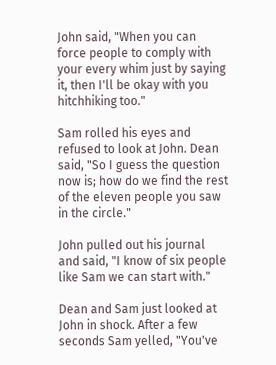John said, "When you can force people to comply with your every whim just by saying it, then I'll be okay with you hitchhiking too."

Sam rolled his eyes and refused to look at John. Dean said, "So I guess the question now is; how do we find the rest of the eleven people you saw in the circle."

John pulled out his journal and said, "I know of six people like Sam we can start with."

Dean and Sam just looked at John in shock. After a few seconds Sam yelled, "You've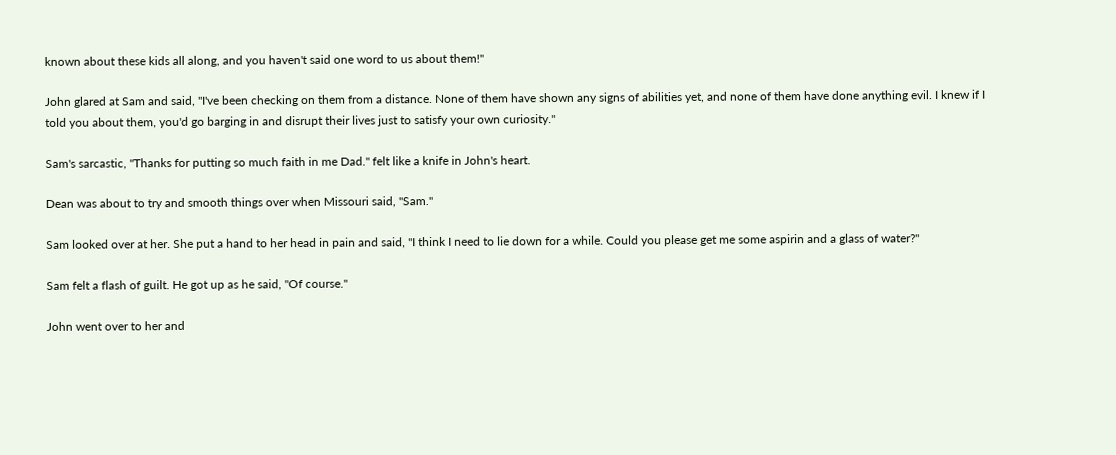known about these kids all along, and you haven't said one word to us about them!"

John glared at Sam and said, "I've been checking on them from a distance. None of them have shown any signs of abilities yet, and none of them have done anything evil. I knew if I told you about them, you'd go barging in and disrupt their lives just to satisfy your own curiosity."

Sam's sarcastic, "Thanks for putting so much faith in me Dad." felt like a knife in John's heart.

Dean was about to try and smooth things over when Missouri said, "Sam."

Sam looked over at her. She put a hand to her head in pain and said, "I think I need to lie down for a while. Could you please get me some aspirin and a glass of water?"

Sam felt a flash of guilt. He got up as he said, "Of course."

John went over to her and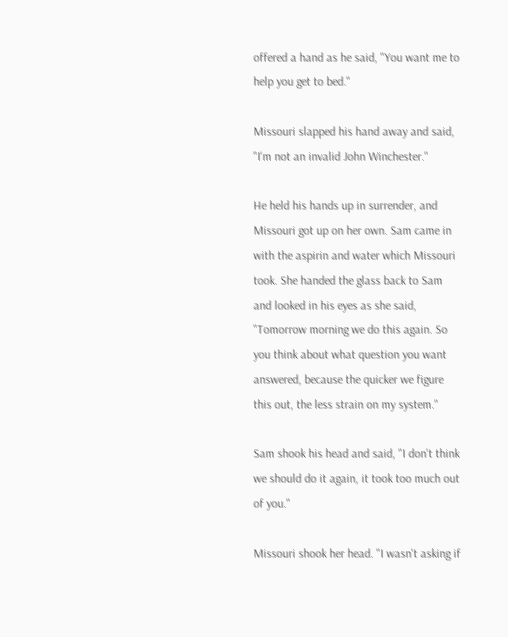offered a hand as he said, "You want me to help you get to bed."

Missouri slapped his hand away and said, "I'm not an invalid John Winchester."

He held his hands up in surrender, and Missouri got up on her own. Sam came in with the aspirin and water which Missouri took. She handed the glass back to Sam and looked in his eyes as she said, "Tomorrow morning we do this again. So you think about what question you want answered, because the quicker we figure this out, the less strain on my system."

Sam shook his head and said, "I don't think we should do it again, it took too much out of you."

Missouri shook her head. "I wasn't asking if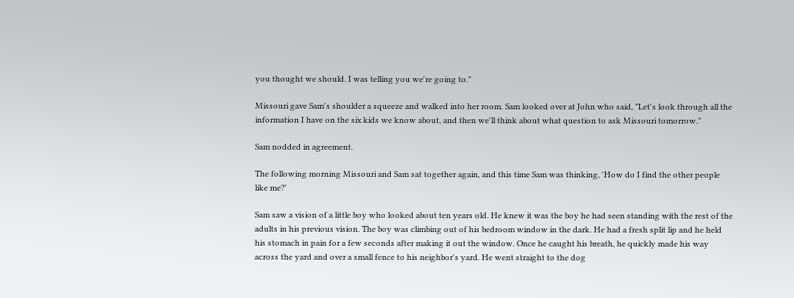you thought we should. I was telling you we're going to."

Missouri gave Sam's shoulder a squeeze and walked into her room. Sam looked over at John who said, "Let's look through all the information I have on the six kids we know about, and then we'll think about what question to ask Missouri tomorrow."

Sam nodded in agreement.

The following morning Missouri and Sam sat together again, and this time Sam was thinking, 'How do I find the other people like me?'

Sam saw a vision of a little boy who looked about ten years old. He knew it was the boy he had seen standing with the rest of the adults in his previous vision. The boy was climbing out of his bedroom window in the dark. He had a fresh split lip and he held his stomach in pain for a few seconds after making it out the window. Once he caught his breath, he quickly made his way across the yard and over a small fence to his neighbor's yard. He went straight to the dog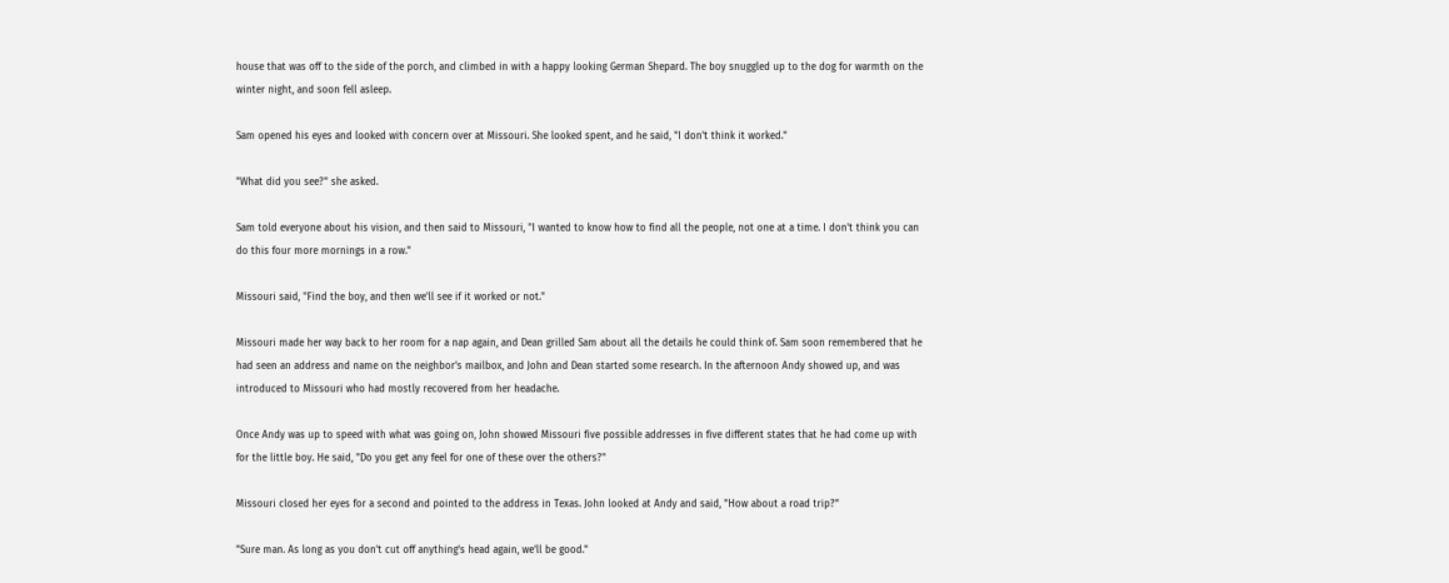house that was off to the side of the porch, and climbed in with a happy looking German Shepard. The boy snuggled up to the dog for warmth on the winter night, and soon fell asleep.

Sam opened his eyes and looked with concern over at Missouri. She looked spent, and he said, "I don't think it worked."

"What did you see?" she asked.

Sam told everyone about his vision, and then said to Missouri, "I wanted to know how to find all the people, not one at a time. I don't think you can do this four more mornings in a row."

Missouri said, "Find the boy, and then we'll see if it worked or not."

Missouri made her way back to her room for a nap again, and Dean grilled Sam about all the details he could think of. Sam soon remembered that he had seen an address and name on the neighbor's mailbox, and John and Dean started some research. In the afternoon Andy showed up, and was introduced to Missouri who had mostly recovered from her headache.

Once Andy was up to speed with what was going on, John showed Missouri five possible addresses in five different states that he had come up with for the little boy. He said, "Do you get any feel for one of these over the others?"

Missouri closed her eyes for a second and pointed to the address in Texas. John looked at Andy and said, "How about a road trip?"

"Sure man. As long as you don't cut off anything's head again, we'll be good."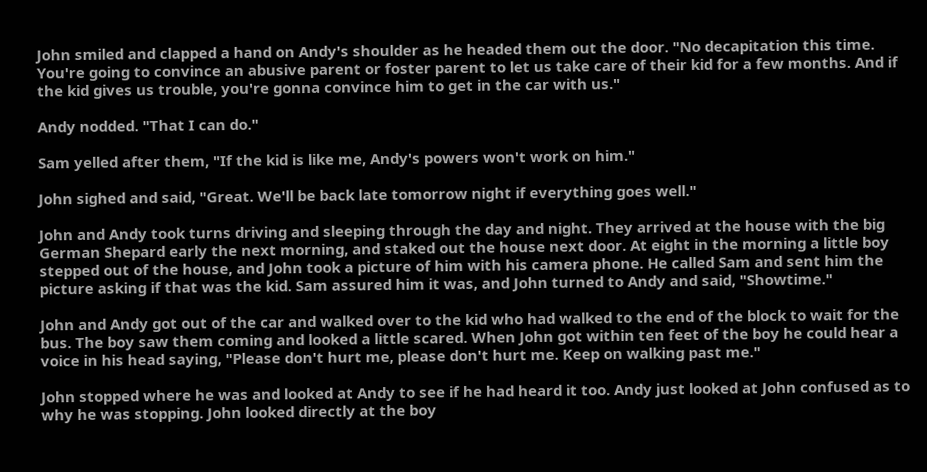John smiled and clapped a hand on Andy's shoulder as he headed them out the door. "No decapitation this time. You're going to convince an abusive parent or foster parent to let us take care of their kid for a few months. And if the kid gives us trouble, you're gonna convince him to get in the car with us."

Andy nodded. "That I can do."

Sam yelled after them, "If the kid is like me, Andy's powers won't work on him."

John sighed and said, "Great. We'll be back late tomorrow night if everything goes well."

John and Andy took turns driving and sleeping through the day and night. They arrived at the house with the big German Shepard early the next morning, and staked out the house next door. At eight in the morning a little boy stepped out of the house, and John took a picture of him with his camera phone. He called Sam and sent him the picture asking if that was the kid. Sam assured him it was, and John turned to Andy and said, "Showtime."

John and Andy got out of the car and walked over to the kid who had walked to the end of the block to wait for the bus. The boy saw them coming and looked a little scared. When John got within ten feet of the boy he could hear a voice in his head saying, "Please don't hurt me, please don't hurt me. Keep on walking past me."

John stopped where he was and looked at Andy to see if he had heard it too. Andy just looked at John confused as to why he was stopping. John looked directly at the boy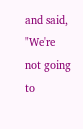and said, "We're not going to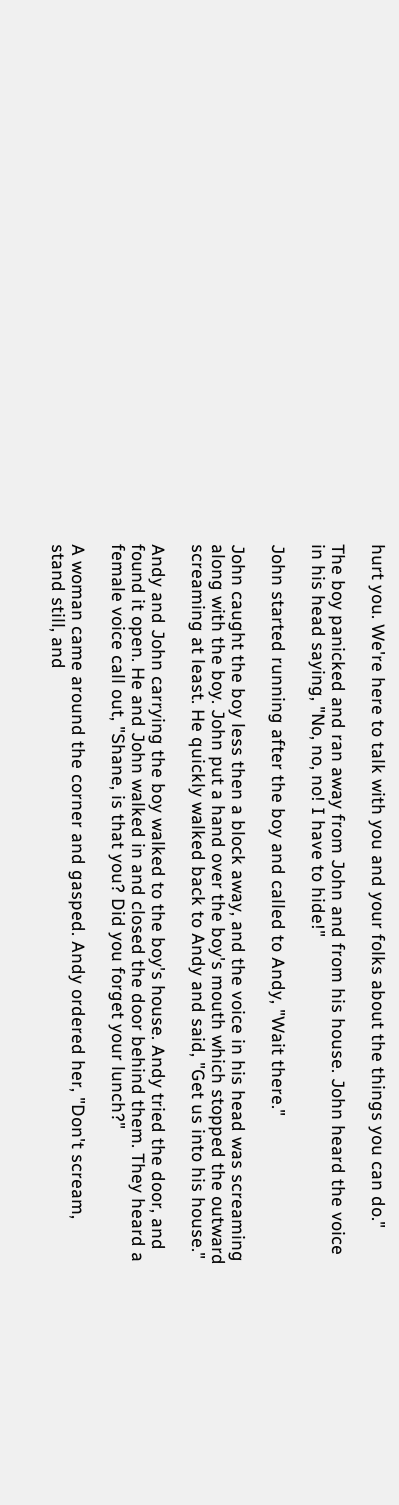hurt you. We're here to talk with you and your folks about the things you can do."

The boy panicked and ran away from John and from his house. John heard the voice in his head saying, "No, no, no! I have to hide!"

John started running after the boy and called to Andy, "Wait there."

John caught the boy less then a block away, and the voice in his head was screaming along with the boy. John put a hand over the boy's mouth which stopped the outward screaming at least. He quickly walked back to Andy and said, "Get us into his house."

Andy and John carrying the boy walked to the boy's house. Andy tried the door, and found it open. He and John walked in and closed the door behind them. They heard a female voice call out, "Shane, is that you? Did you forget your lunch?"

A woman came around the corner and gasped. Andy ordered her, "Don't scream, stand still, and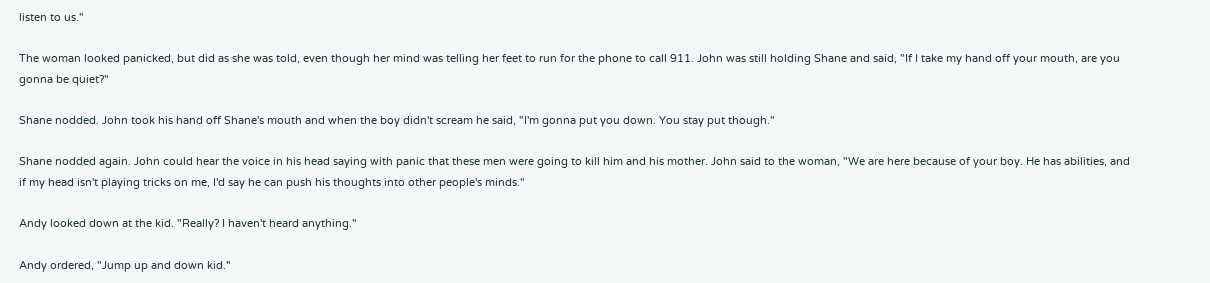listen to us."

The woman looked panicked, but did as she was told, even though her mind was telling her feet to run for the phone to call 911. John was still holding Shane and said, "If I take my hand off your mouth, are you gonna be quiet?"

Shane nodded. John took his hand off Shane's mouth and when the boy didn't scream he said, "I'm gonna put you down. You stay put though."

Shane nodded again. John could hear the voice in his head saying with panic that these men were going to kill him and his mother. John said to the woman, "We are here because of your boy. He has abilities, and if my head isn't playing tricks on me, I'd say he can push his thoughts into other people's minds."

Andy looked down at the kid. "Really? I haven't heard anything."

Andy ordered, "Jump up and down kid."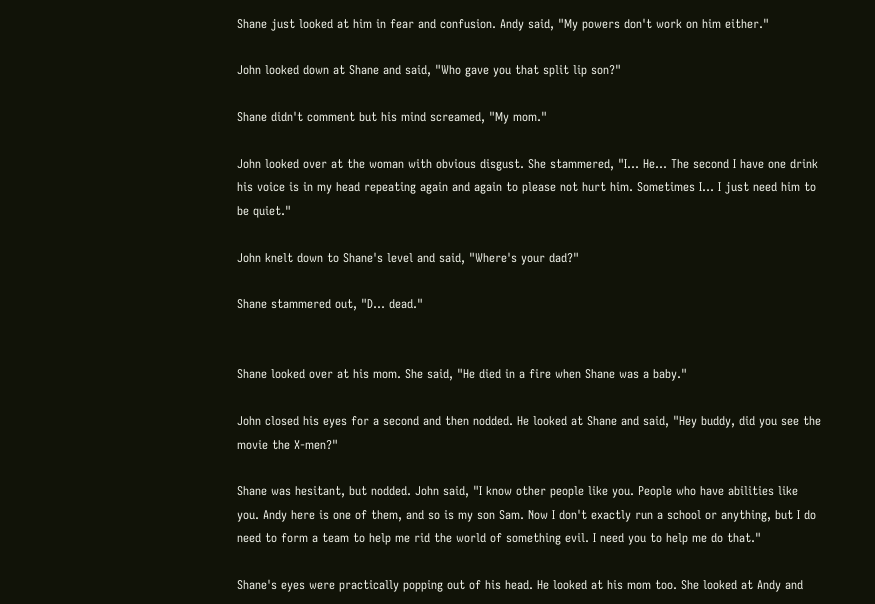Shane just looked at him in fear and confusion. Andy said, "My powers don't work on him either."

John looked down at Shane and said, "Who gave you that split lip son?"

Shane didn't comment but his mind screamed, "My mom."

John looked over at the woman with obvious disgust. She stammered, "I… He… The second I have one drink his voice is in my head repeating again and again to please not hurt him. Sometimes I… I just need him to be quiet."

John knelt down to Shane's level and said, "Where's your dad?"

Shane stammered out, "D… dead."


Shane looked over at his mom. She said, "He died in a fire when Shane was a baby."

John closed his eyes for a second and then nodded. He looked at Shane and said, "Hey buddy, did you see the movie the X-men?"

Shane was hesitant, but nodded. John said, "I know other people like you. People who have abilities like you. Andy here is one of them, and so is my son Sam. Now I don't exactly run a school or anything, but I do need to form a team to help me rid the world of something evil. I need you to help me do that."

Shane's eyes were practically popping out of his head. He looked at his mom too. She looked at Andy and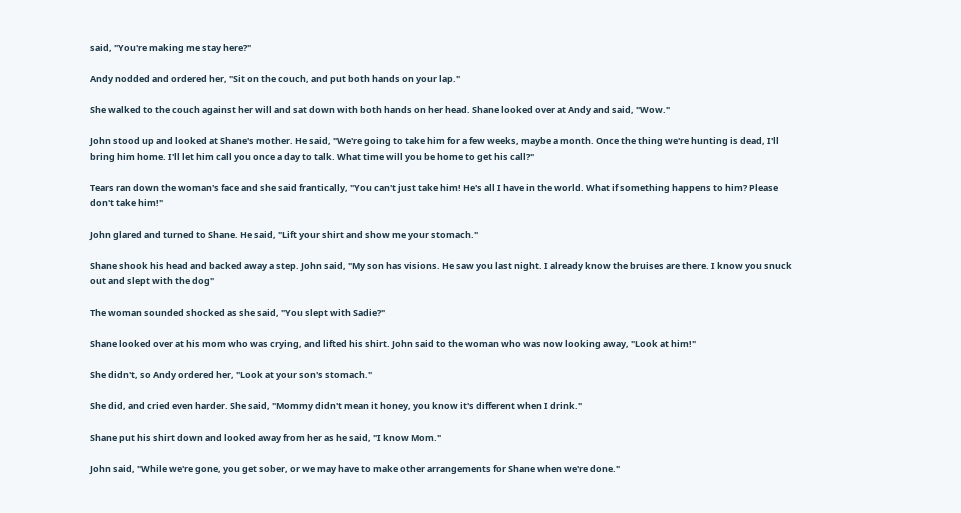said, "You're making me stay here?"

Andy nodded and ordered her, "Sit on the couch, and put both hands on your lap."

She walked to the couch against her will and sat down with both hands on her head. Shane looked over at Andy and said, "Wow."

John stood up and looked at Shane's mother. He said, "We're going to take him for a few weeks, maybe a month. Once the thing we're hunting is dead, I'll bring him home. I'll let him call you once a day to talk. What time will you be home to get his call?"

Tears ran down the woman's face and she said frantically, "You can't just take him! He's all I have in the world. What if something happens to him? Please don't take him!"

John glared and turned to Shane. He said, "Lift your shirt and show me your stomach."

Shane shook his head and backed away a step. John said, "My son has visions. He saw you last night. I already know the bruises are there. I know you snuck out and slept with the dog"

The woman sounded shocked as she said, "You slept with Sadie?"

Shane looked over at his mom who was crying, and lifted his shirt. John said to the woman who was now looking away, "Look at him!"

She didn't, so Andy ordered her, "Look at your son's stomach."

She did, and cried even harder. She said, "Mommy didn't mean it honey, you know it's different when I drink."

Shane put his shirt down and looked away from her as he said, "I know Mom."

John said, "While we're gone, you get sober, or we may have to make other arrangements for Shane when we're done."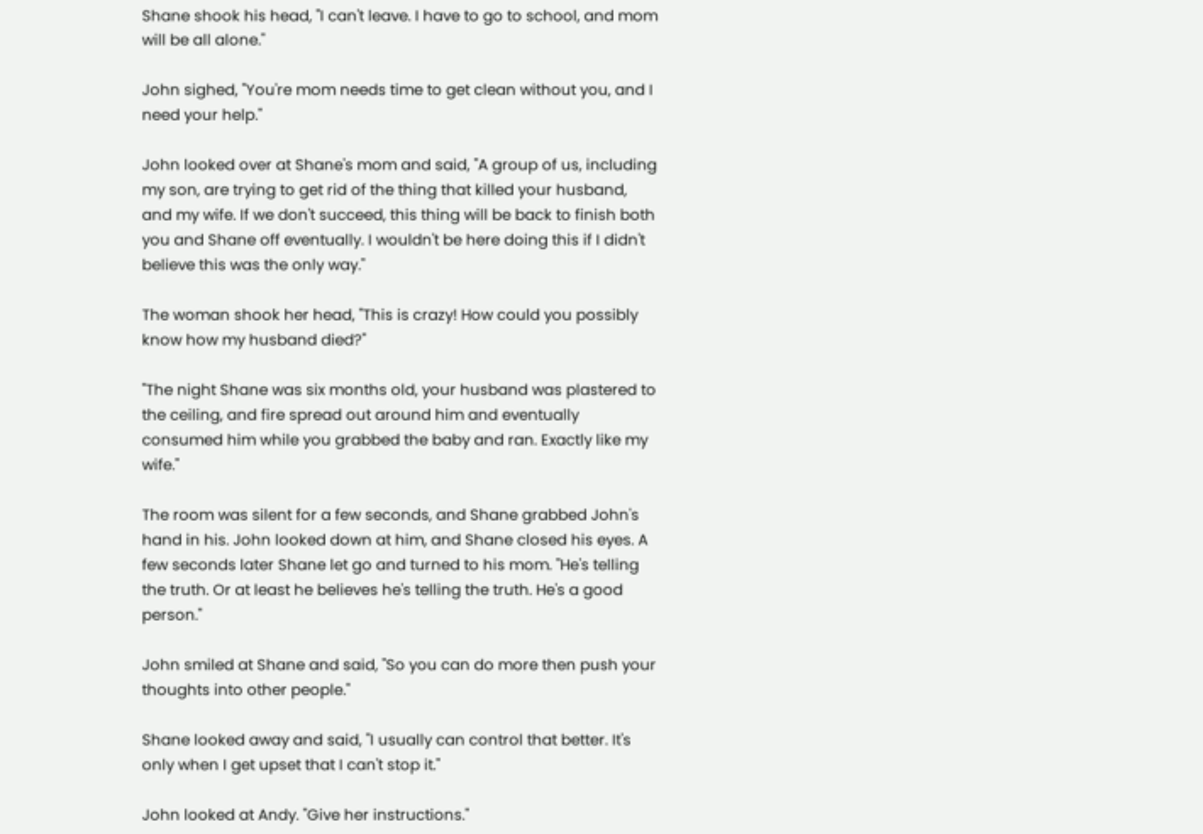Shane shook his head, "I can't leave. I have to go to school, and mom will be all alone."

John sighed, "You're mom needs time to get clean without you, and I need your help."

John looked over at Shane's mom and said, "A group of us, including my son, are trying to get rid of the thing that killed your husband, and my wife. If we don't succeed, this thing will be back to finish both you and Shane off eventually. I wouldn't be here doing this if I didn't believe this was the only way."

The woman shook her head, "This is crazy! How could you possibly know how my husband died?"

"The night Shane was six months old, your husband was plastered to the ceiling, and fire spread out around him and eventually consumed him while you grabbed the baby and ran. Exactly like my wife."

The room was silent for a few seconds, and Shane grabbed John's hand in his. John looked down at him, and Shane closed his eyes. A few seconds later Shane let go and turned to his mom. "He's telling the truth. Or at least he believes he's telling the truth. He's a good person."

John smiled at Shane and said, "So you can do more then push your thoughts into other people."

Shane looked away and said, "I usually can control that better. It's only when I get upset that I can't stop it."

John looked at Andy. "Give her instructions."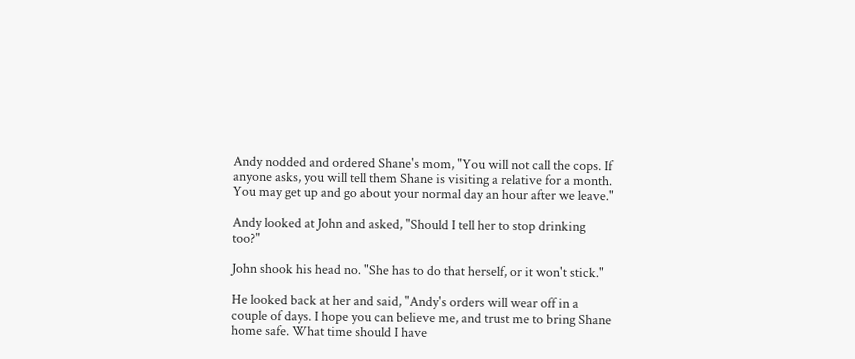Andy nodded and ordered Shane's mom, "You will not call the cops. If anyone asks, you will tell them Shane is visiting a relative for a month. You may get up and go about your normal day an hour after we leave."

Andy looked at John and asked, "Should I tell her to stop drinking too?"

John shook his head no. "She has to do that herself, or it won't stick."

He looked back at her and said, "Andy's orders will wear off in a couple of days. I hope you can believe me, and trust me to bring Shane home safe. What time should I have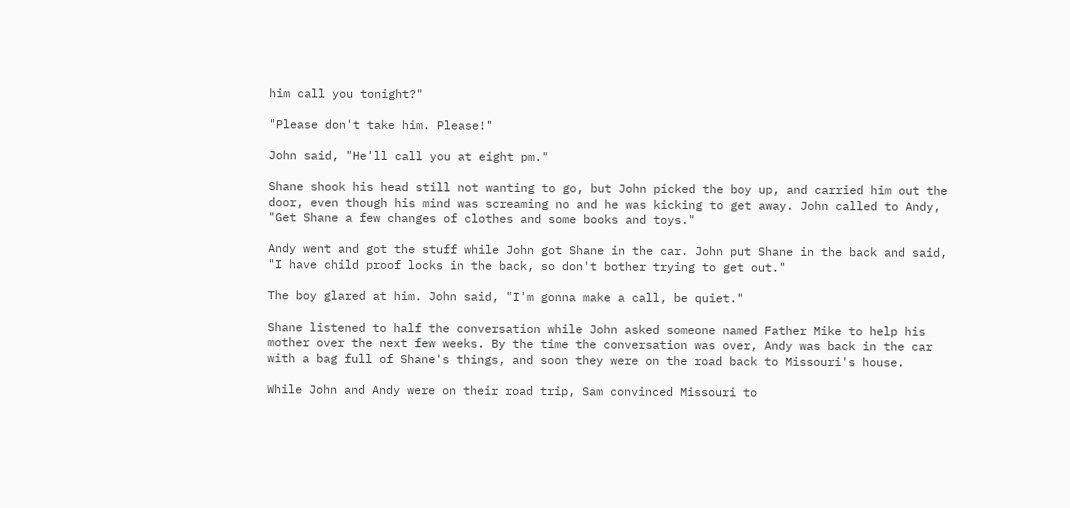him call you tonight?"

"Please don't take him. Please!"

John said, "He'll call you at eight pm."

Shane shook his head still not wanting to go, but John picked the boy up, and carried him out the door, even though his mind was screaming no and he was kicking to get away. John called to Andy, "Get Shane a few changes of clothes and some books and toys."

Andy went and got the stuff while John got Shane in the car. John put Shane in the back and said, "I have child proof locks in the back, so don't bother trying to get out."

The boy glared at him. John said, "I'm gonna make a call, be quiet."

Shane listened to half the conversation while John asked someone named Father Mike to help his mother over the next few weeks. By the time the conversation was over, Andy was back in the car with a bag full of Shane's things, and soon they were on the road back to Missouri's house.

While John and Andy were on their road trip, Sam convinced Missouri to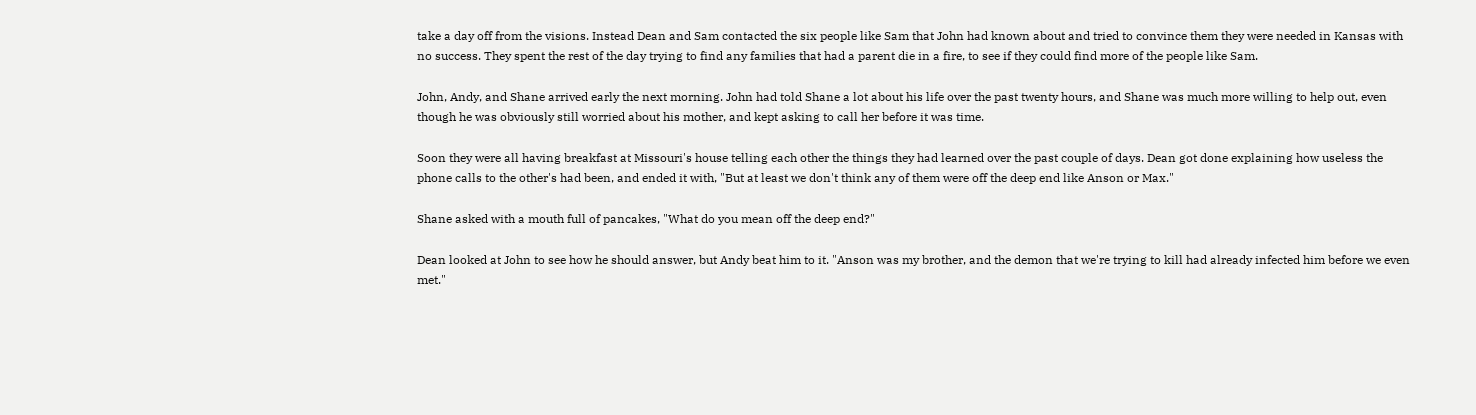take a day off from the visions. Instead Dean and Sam contacted the six people like Sam that John had known about and tried to convince them they were needed in Kansas with no success. They spent the rest of the day trying to find any families that had a parent die in a fire, to see if they could find more of the people like Sam.

John, Andy, and Shane arrived early the next morning. John had told Shane a lot about his life over the past twenty hours, and Shane was much more willing to help out, even though he was obviously still worried about his mother, and kept asking to call her before it was time.

Soon they were all having breakfast at Missouri's house telling each other the things they had learned over the past couple of days. Dean got done explaining how useless the phone calls to the other's had been, and ended it with, "But at least we don't think any of them were off the deep end like Anson or Max."

Shane asked with a mouth full of pancakes, "What do you mean off the deep end?"

Dean looked at John to see how he should answer, but Andy beat him to it. "Anson was my brother, and the demon that we're trying to kill had already infected him before we even met."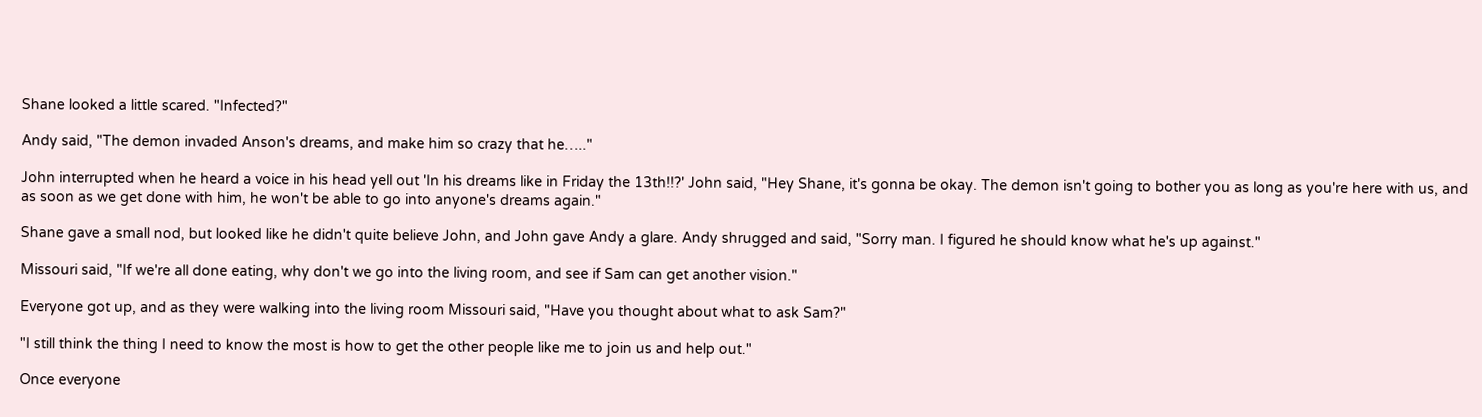Shane looked a little scared. "Infected?"

Andy said, "The demon invaded Anson's dreams, and make him so crazy that he….."

John interrupted when he heard a voice in his head yell out 'In his dreams like in Friday the 13th!!?' John said, "Hey Shane, it's gonna be okay. The demon isn't going to bother you as long as you're here with us, and as soon as we get done with him, he won't be able to go into anyone's dreams again."

Shane gave a small nod, but looked like he didn't quite believe John, and John gave Andy a glare. Andy shrugged and said, "Sorry man. I figured he should know what he's up against."

Missouri said, "If we're all done eating, why don't we go into the living room, and see if Sam can get another vision."

Everyone got up, and as they were walking into the living room Missouri said, "Have you thought about what to ask Sam?"

"I still think the thing I need to know the most is how to get the other people like me to join us and help out."

Once everyone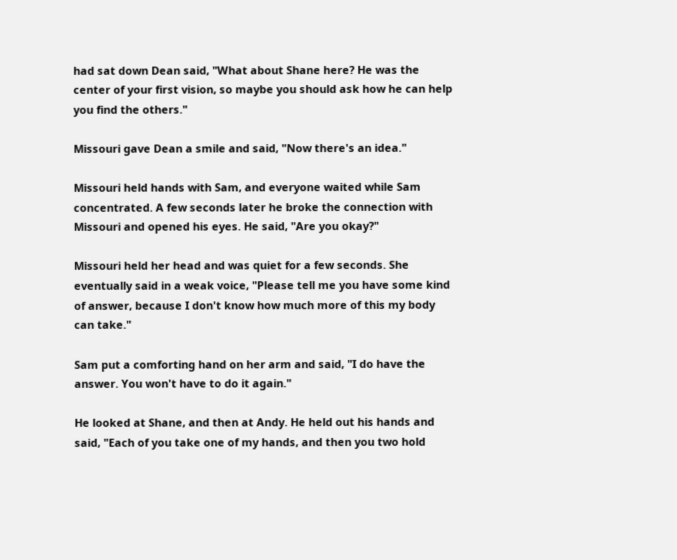had sat down Dean said, "What about Shane here? He was the center of your first vision, so maybe you should ask how he can help you find the others."

Missouri gave Dean a smile and said, "Now there's an idea."

Missouri held hands with Sam, and everyone waited while Sam concentrated. A few seconds later he broke the connection with Missouri and opened his eyes. He said, "Are you okay?"

Missouri held her head and was quiet for a few seconds. She eventually said in a weak voice, "Please tell me you have some kind of answer, because I don't know how much more of this my body can take."

Sam put a comforting hand on her arm and said, "I do have the answer. You won't have to do it again."

He looked at Shane, and then at Andy. He held out his hands and said, "Each of you take one of my hands, and then you two hold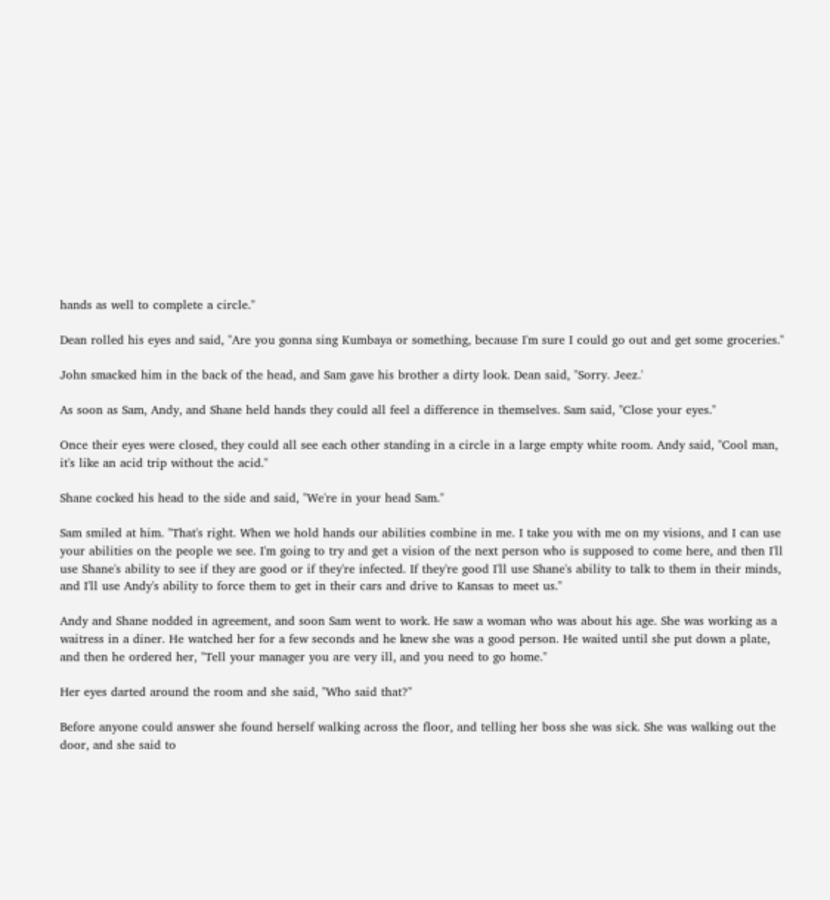hands as well to complete a circle."

Dean rolled his eyes and said, "Are you gonna sing Kumbaya or something, because I'm sure I could go out and get some groceries."

John smacked him in the back of the head, and Sam gave his brother a dirty look. Dean said, "Sorry. Jeez.'

As soon as Sam, Andy, and Shane held hands they could all feel a difference in themselves. Sam said, "Close your eyes."

Once their eyes were closed, they could all see each other standing in a circle in a large empty white room. Andy said, "Cool man, it's like an acid trip without the acid."

Shane cocked his head to the side and said, "We're in your head Sam."

Sam smiled at him. "That's right. When we hold hands our abilities combine in me. I take you with me on my visions, and I can use your abilities on the people we see. I'm going to try and get a vision of the next person who is supposed to come here, and then I'll use Shane's ability to see if they are good or if they're infected. If they're good I'll use Shane's ability to talk to them in their minds, and I'll use Andy's ability to force them to get in their cars and drive to Kansas to meet us."

Andy and Shane nodded in agreement, and soon Sam went to work. He saw a woman who was about his age. She was working as a waitress in a diner. He watched her for a few seconds and he knew she was a good person. He waited until she put down a plate, and then he ordered her, "Tell your manager you are very ill, and you need to go home."

Her eyes darted around the room and she said, "Who said that?"

Before anyone could answer she found herself walking across the floor, and telling her boss she was sick. She was walking out the door, and she said to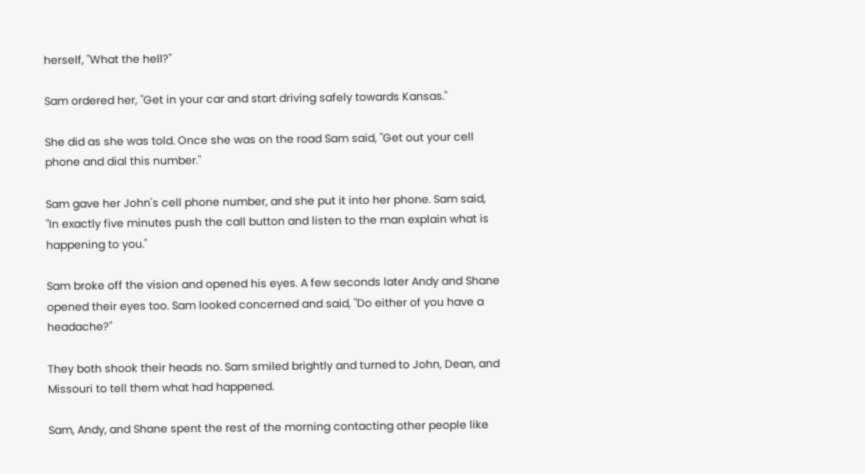herself, "What the hell?"

Sam ordered her, "Get in your car and start driving safely towards Kansas."

She did as she was told. Once she was on the road Sam said, "Get out your cell phone and dial this number."

Sam gave her John's cell phone number, and she put it into her phone. Sam said, "In exactly five minutes push the call button and listen to the man explain what is happening to you."

Sam broke off the vision and opened his eyes. A few seconds later Andy and Shane opened their eyes too. Sam looked concerned and said, "Do either of you have a headache?"

They both shook their heads no. Sam smiled brightly and turned to John, Dean, and Missouri to tell them what had happened.

Sam, Andy, and Shane spent the rest of the morning contacting other people like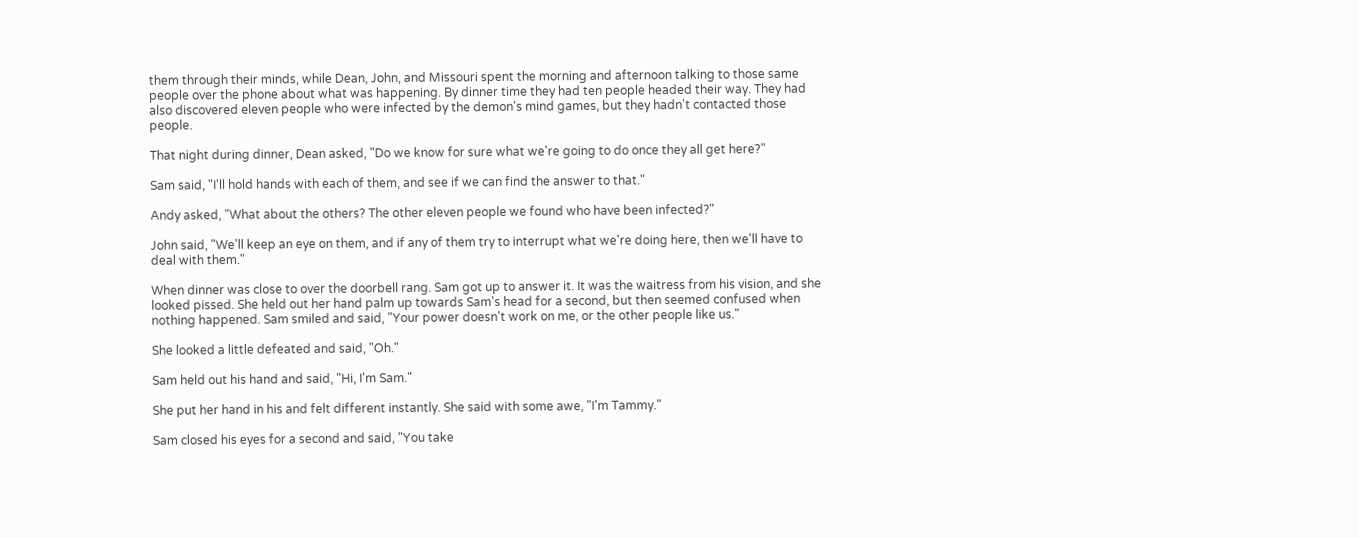them through their minds, while Dean, John, and Missouri spent the morning and afternoon talking to those same people over the phone about what was happening. By dinner time they had ten people headed their way. They had also discovered eleven people who were infected by the demon's mind games, but they hadn't contacted those people.

That night during dinner, Dean asked, "Do we know for sure what we're going to do once they all get here?"

Sam said, "I'll hold hands with each of them, and see if we can find the answer to that."

Andy asked, "What about the others? The other eleven people we found who have been infected?"

John said, "We'll keep an eye on them, and if any of them try to interrupt what we're doing here, then we'll have to deal with them."

When dinner was close to over the doorbell rang. Sam got up to answer it. It was the waitress from his vision, and she looked pissed. She held out her hand palm up towards Sam's head for a second, but then seemed confused when nothing happened. Sam smiled and said, "Your power doesn't work on me, or the other people like us."

She looked a little defeated and said, "Oh."

Sam held out his hand and said, "Hi, I'm Sam."

She put her hand in his and felt different instantly. She said with some awe, "I'm Tammy."

Sam closed his eyes for a second and said, "You take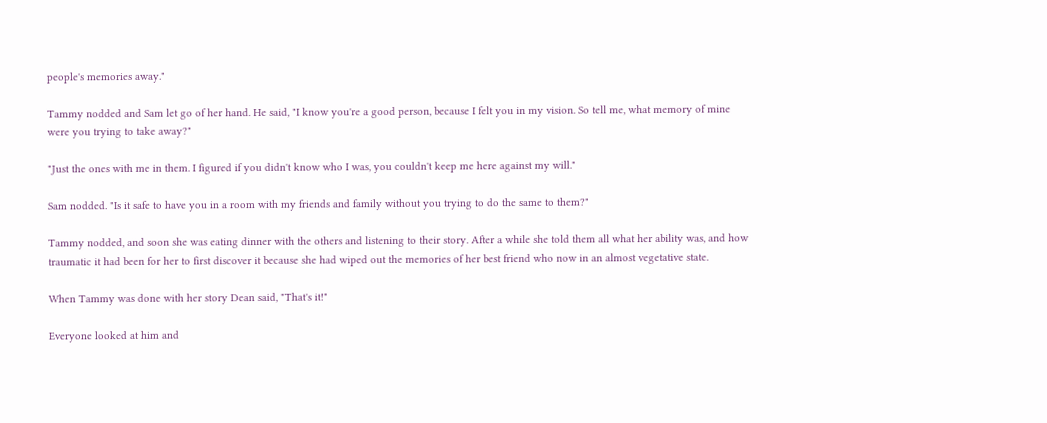people's memories away."

Tammy nodded and Sam let go of her hand. He said, "I know you're a good person, because I felt you in my vision. So tell me, what memory of mine were you trying to take away?"

"Just the ones with me in them. I figured if you didn't know who I was, you couldn't keep me here against my will."

Sam nodded. "Is it safe to have you in a room with my friends and family without you trying to do the same to them?"

Tammy nodded, and soon she was eating dinner with the others and listening to their story. After a while she told them all what her ability was, and how traumatic it had been for her to first discover it because she had wiped out the memories of her best friend who now in an almost vegetative state.

When Tammy was done with her story Dean said, "That's it!"

Everyone looked at him and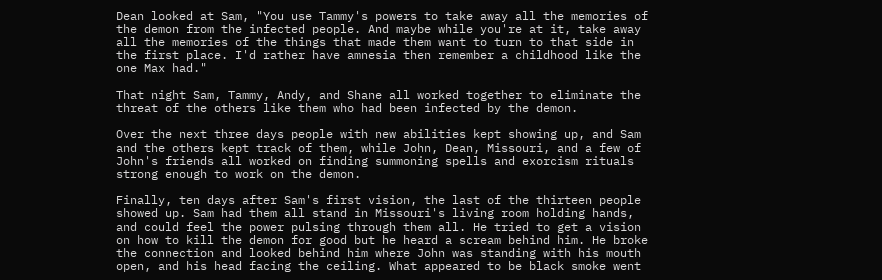Dean looked at Sam, "You use Tammy's powers to take away all the memories of the demon from the infected people. And maybe while you're at it, take away all the memories of the things that made them want to turn to that side in the first place. I'd rather have amnesia then remember a childhood like the one Max had."

That night Sam, Tammy, Andy, and Shane all worked together to eliminate the threat of the others like them who had been infected by the demon.

Over the next three days people with new abilities kept showing up, and Sam and the others kept track of them, while John, Dean, Missouri, and a few of John's friends all worked on finding summoning spells and exorcism rituals strong enough to work on the demon.

Finally, ten days after Sam's first vision, the last of the thirteen people showed up. Sam had them all stand in Missouri's living room holding hands, and could feel the power pulsing through them all. He tried to get a vision on how to kill the demon for good but he heard a scream behind him. He broke the connection and looked behind him where John was standing with his mouth open, and his head facing the ceiling. What appeared to be black smoke went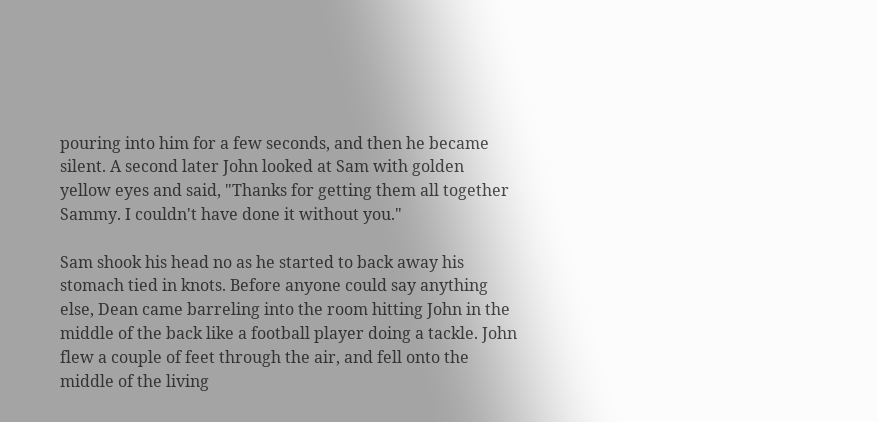pouring into him for a few seconds, and then he became silent. A second later John looked at Sam with golden yellow eyes and said, "Thanks for getting them all together Sammy. I couldn't have done it without you."

Sam shook his head no as he started to back away his stomach tied in knots. Before anyone could say anything else, Dean came barreling into the room hitting John in the middle of the back like a football player doing a tackle. John flew a couple of feet through the air, and fell onto the middle of the living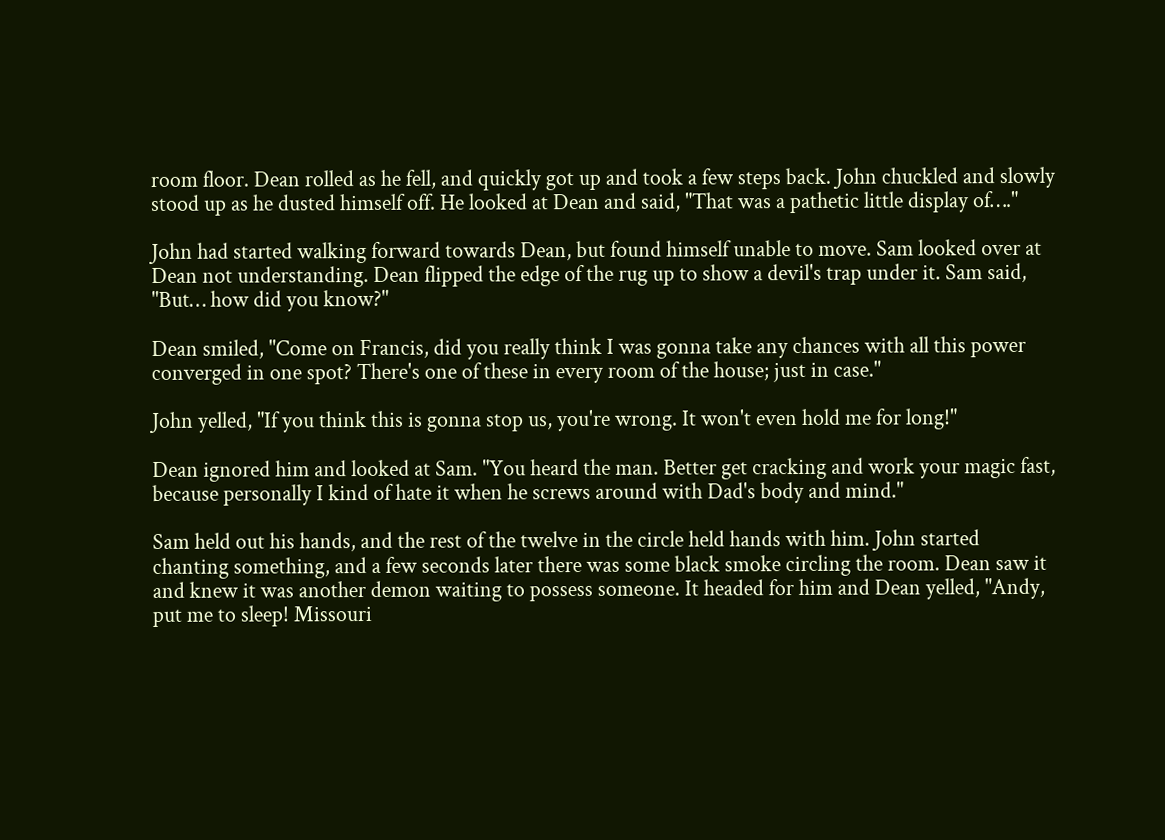room floor. Dean rolled as he fell, and quickly got up and took a few steps back. John chuckled and slowly stood up as he dusted himself off. He looked at Dean and said, "That was a pathetic little display of…."

John had started walking forward towards Dean, but found himself unable to move. Sam looked over at Dean not understanding. Dean flipped the edge of the rug up to show a devil's trap under it. Sam said, "But… how did you know?"

Dean smiled, "Come on Francis, did you really think I was gonna take any chances with all this power converged in one spot? There's one of these in every room of the house; just in case."

John yelled, "If you think this is gonna stop us, you're wrong. It won't even hold me for long!"

Dean ignored him and looked at Sam. "You heard the man. Better get cracking and work your magic fast, because personally I kind of hate it when he screws around with Dad's body and mind."

Sam held out his hands, and the rest of the twelve in the circle held hands with him. John started chanting something, and a few seconds later there was some black smoke circling the room. Dean saw it and knew it was another demon waiting to possess someone. It headed for him and Dean yelled, "Andy, put me to sleep! Missouri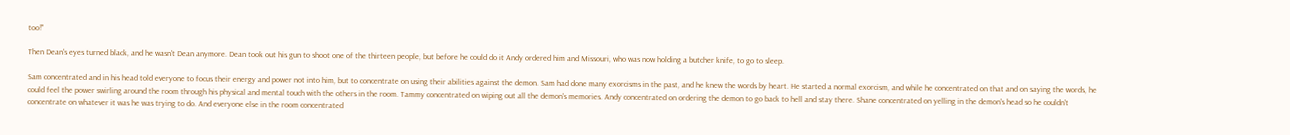too!"

Then Dean's eyes turned black, and he wasn't Dean anymore. Dean took out his gun to shoot one of the thirteen people, but before he could do it Andy ordered him and Missouri, who was now holding a butcher knife, to go to sleep.

Sam concentrated and in his head told everyone to focus their energy and power not into him, but to concentrate on using their abilities against the demon. Sam had done many exorcisms in the past, and he knew the words by heart. He started a normal exorcism, and while he concentrated on that and on saying the words, he could feel the power swirling around the room through his physical and mental touch with the others in the room. Tammy concentrated on wiping out all the demon's memories. Andy concentrated on ordering the demon to go back to hell and stay there. Shane concentrated on yelling in the demon's head so he couldn't concentrate on whatever it was he was trying to do. And everyone else in the room concentrated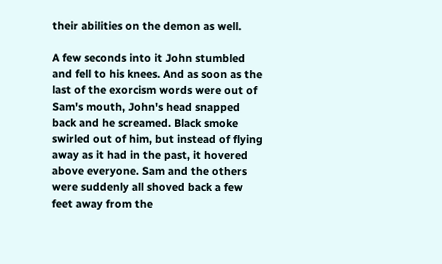their abilities on the demon as well.

A few seconds into it John stumbled and fell to his knees. And as soon as the last of the exorcism words were out of Sam's mouth, John's head snapped back and he screamed. Black smoke swirled out of him, but instead of flying away as it had in the past, it hovered above everyone. Sam and the others were suddenly all shoved back a few feet away from the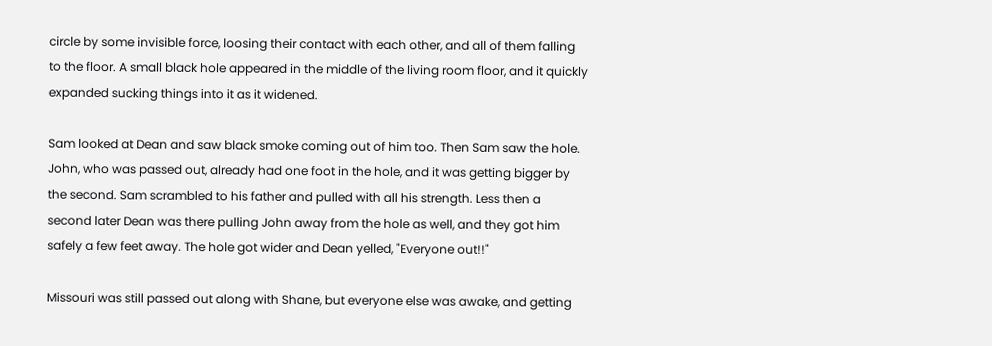circle by some invisible force, loosing their contact with each other, and all of them falling to the floor. A small black hole appeared in the middle of the living room floor, and it quickly expanded sucking things into it as it widened.

Sam looked at Dean and saw black smoke coming out of him too. Then Sam saw the hole. John, who was passed out, already had one foot in the hole, and it was getting bigger by the second. Sam scrambled to his father and pulled with all his strength. Less then a second later Dean was there pulling John away from the hole as well, and they got him safely a few feet away. The hole got wider and Dean yelled, "Everyone out!!"

Missouri was still passed out along with Shane, but everyone else was awake, and getting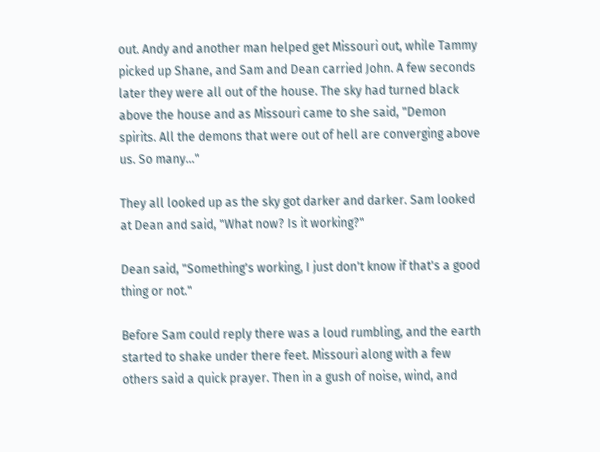out. Andy and another man helped get Missouri out, while Tammy picked up Shane, and Sam and Dean carried John. A few seconds later they were all out of the house. The sky had turned black above the house and as Missouri came to she said, "Demon spirits. All the demons that were out of hell are converging above us. So many…"

They all looked up as the sky got darker and darker. Sam looked at Dean and said, "What now? Is it working?"

Dean said, "Something's working, I just don't know if that's a good thing or not."

Before Sam could reply there was a loud rumbling, and the earth started to shake under there feet. Missouri along with a few others said a quick prayer. Then in a gush of noise, wind, and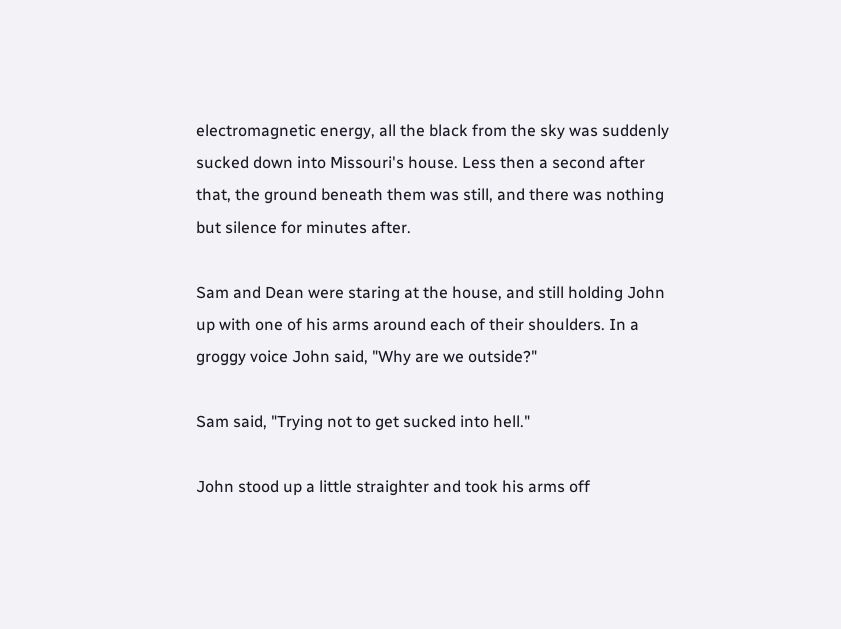electromagnetic energy, all the black from the sky was suddenly sucked down into Missouri's house. Less then a second after that, the ground beneath them was still, and there was nothing but silence for minutes after.

Sam and Dean were staring at the house, and still holding John up with one of his arms around each of their shoulders. In a groggy voice John said, "Why are we outside?"

Sam said, "Trying not to get sucked into hell."

John stood up a little straighter and took his arms off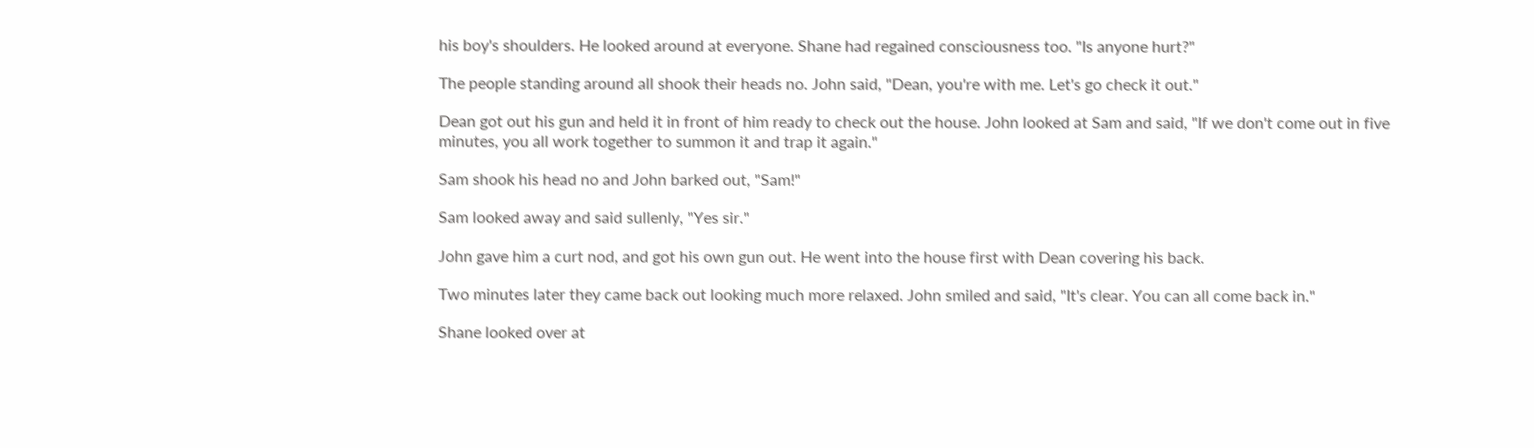his boy's shoulders. He looked around at everyone. Shane had regained consciousness too. "Is anyone hurt?"

The people standing around all shook their heads no. John said, "Dean, you're with me. Let's go check it out."

Dean got out his gun and held it in front of him ready to check out the house. John looked at Sam and said, "If we don't come out in five minutes, you all work together to summon it and trap it again."

Sam shook his head no and John barked out, "Sam!"

Sam looked away and said sullenly, "Yes sir."

John gave him a curt nod, and got his own gun out. He went into the house first with Dean covering his back.

Two minutes later they came back out looking much more relaxed. John smiled and said, "It's clear. You can all come back in."

Shane looked over at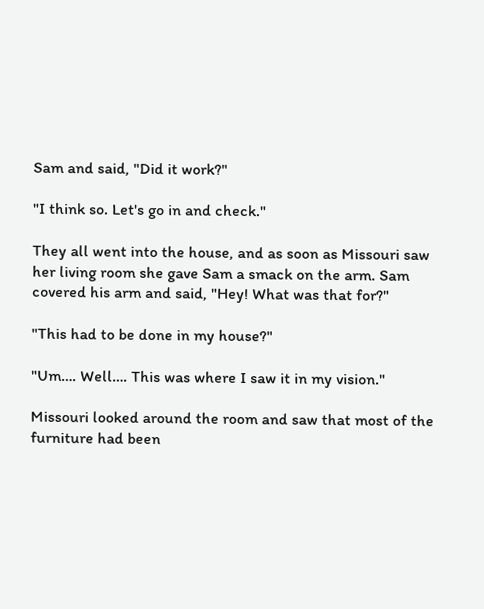Sam and said, "Did it work?"

"I think so. Let's go in and check."

They all went into the house, and as soon as Missouri saw her living room she gave Sam a smack on the arm. Sam covered his arm and said, "Hey! What was that for?"

"This had to be done in my house?"

"Um…. Well…. This was where I saw it in my vision."

Missouri looked around the room and saw that most of the furniture had been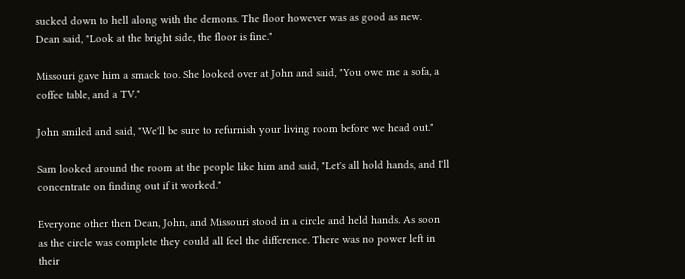sucked down to hell along with the demons. The floor however was as good as new. Dean said, "Look at the bright side, the floor is fine."

Missouri gave him a smack too. She looked over at John and said, "You owe me a sofa, a coffee table, and a TV."

John smiled and said, "We'll be sure to refurnish your living room before we head out."

Sam looked around the room at the people like him and said, "Let's all hold hands, and I'll concentrate on finding out if it worked."

Everyone other then Dean, John, and Missouri stood in a circle and held hands. As soon as the circle was complete they could all feel the difference. There was no power left in their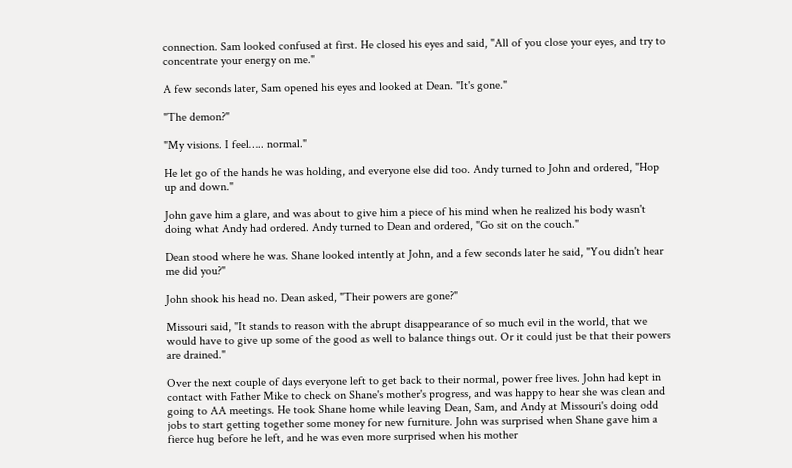connection. Sam looked confused at first. He closed his eyes and said, "All of you close your eyes, and try to concentrate your energy on me."

A few seconds later, Sam opened his eyes and looked at Dean. "It's gone."

"The demon?"

"My visions. I feel….. normal."

He let go of the hands he was holding, and everyone else did too. Andy turned to John and ordered, "Hop up and down."

John gave him a glare, and was about to give him a piece of his mind when he realized his body wasn't doing what Andy had ordered. Andy turned to Dean and ordered, "Go sit on the couch."

Dean stood where he was. Shane looked intently at John, and a few seconds later he said, "You didn't hear me did you?"

John shook his head no. Dean asked, "Their powers are gone?"

Missouri said, "It stands to reason with the abrupt disappearance of so much evil in the world, that we would have to give up some of the good as well to balance things out. Or it could just be that their powers are drained."

Over the next couple of days everyone left to get back to their normal, power free lives. John had kept in contact with Father Mike to check on Shane's mother's progress, and was happy to hear she was clean and going to AA meetings. He took Shane home while leaving Dean, Sam, and Andy at Missouri's doing odd jobs to start getting together some money for new furniture. John was surprised when Shane gave him a fierce hug before he left, and he was even more surprised when his mother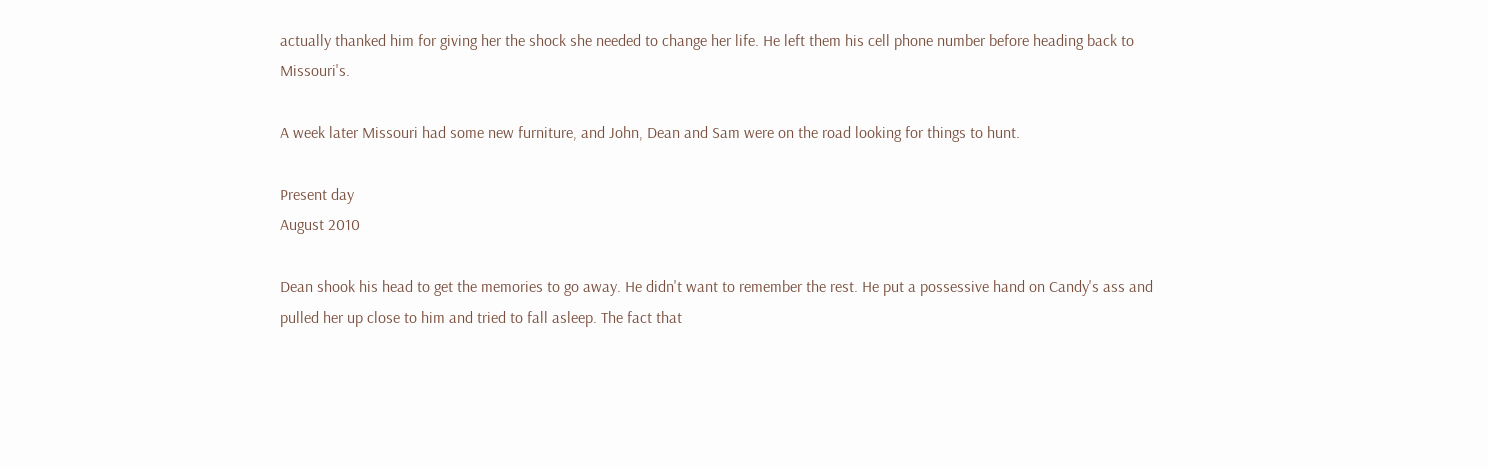actually thanked him for giving her the shock she needed to change her life. He left them his cell phone number before heading back to Missouri's.

A week later Missouri had some new furniture, and John, Dean and Sam were on the road looking for things to hunt.

Present day
August 2010

Dean shook his head to get the memories to go away. He didn't want to remember the rest. He put a possessive hand on Candy's ass and pulled her up close to him and tried to fall asleep. The fact that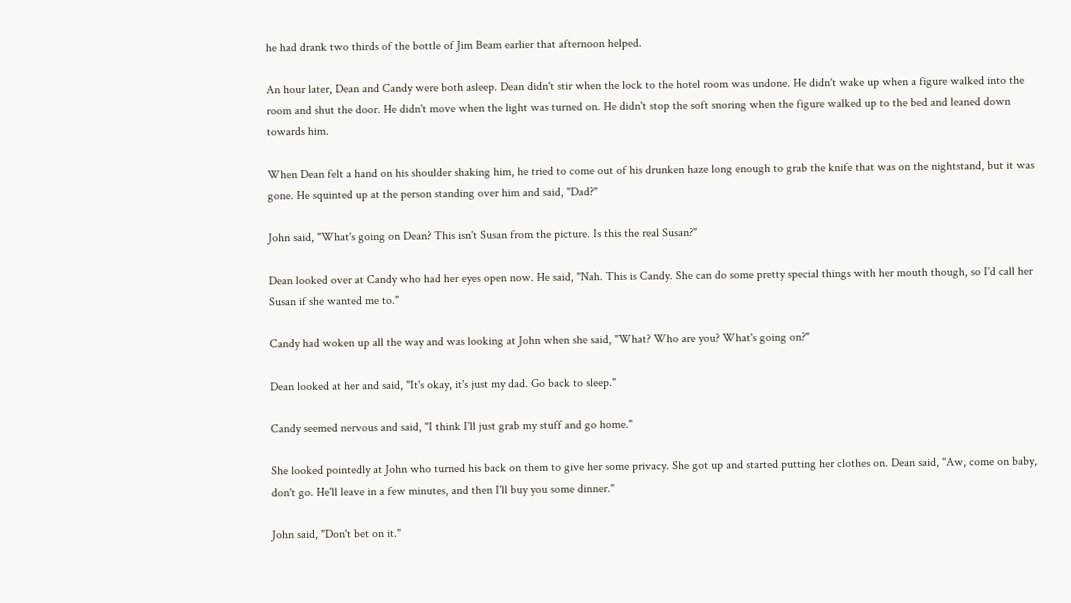he had drank two thirds of the bottle of Jim Beam earlier that afternoon helped.

An hour later, Dean and Candy were both asleep. Dean didn't stir when the lock to the hotel room was undone. He didn't wake up when a figure walked into the room and shut the door. He didn't move when the light was turned on. He didn't stop the soft snoring when the figure walked up to the bed and leaned down towards him.

When Dean felt a hand on his shoulder shaking him, he tried to come out of his drunken haze long enough to grab the knife that was on the nightstand, but it was gone. He squinted up at the person standing over him and said, "Dad?"

John said, "What's going on Dean? This isn't Susan from the picture. Is this the real Susan?"

Dean looked over at Candy who had her eyes open now. He said, "Nah. This is Candy. She can do some pretty special things with her mouth though, so I'd call her Susan if she wanted me to."

Candy had woken up all the way and was looking at John when she said, "What? Who are you? What's going on?"

Dean looked at her and said, "It's okay, it's just my dad. Go back to sleep."

Candy seemed nervous and said, "I think I'll just grab my stuff and go home."

She looked pointedly at John who turned his back on them to give her some privacy. She got up and started putting her clothes on. Dean said, "Aw, come on baby, don't go. He'll leave in a few minutes, and then I'll buy you some dinner."

John said, "Don't bet on it."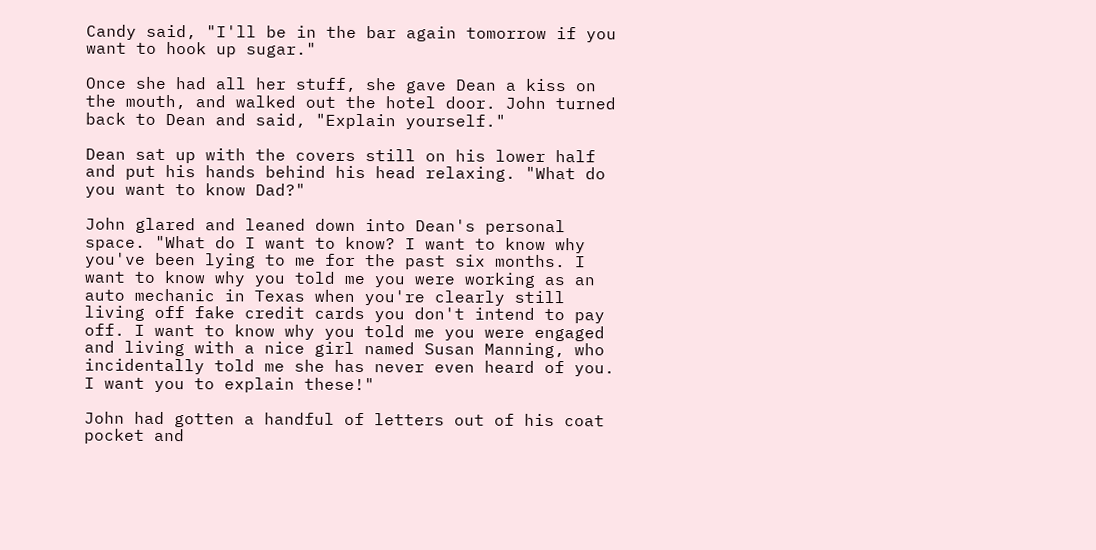Candy said, "I'll be in the bar again tomorrow if you want to hook up sugar."

Once she had all her stuff, she gave Dean a kiss on the mouth, and walked out the hotel door. John turned back to Dean and said, "Explain yourself."

Dean sat up with the covers still on his lower half and put his hands behind his head relaxing. "What do you want to know Dad?"

John glared and leaned down into Dean's personal space. "What do I want to know? I want to know why you've been lying to me for the past six months. I want to know why you told me you were working as an auto mechanic in Texas when you're clearly still living off fake credit cards you don't intend to pay off. I want to know why you told me you were engaged and living with a nice girl named Susan Manning, who incidentally told me she has never even heard of you. I want you to explain these!"

John had gotten a handful of letters out of his coat pocket and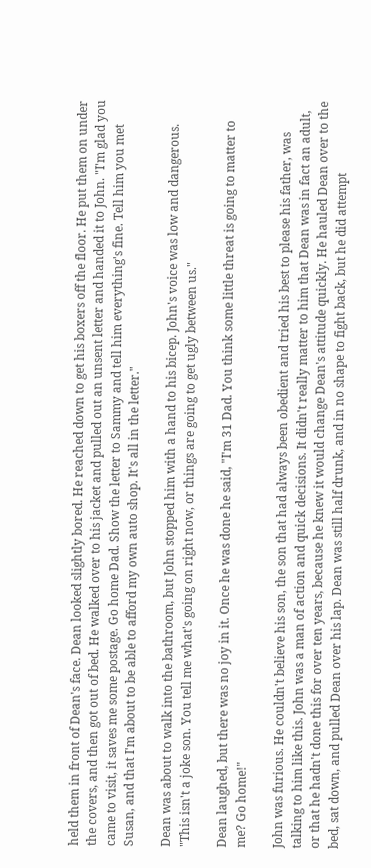held them in front of Dean's face. Dean looked slightly bored. He reached down to get his boxers off the floor. He put them on under the covers, and then got out of bed. He walked over to his jacket and pulled out an unsent letter and handed it to John. "I'm glad you came to visit, it saves me some postage. Go home Dad. Show the letter to Sammy and tell him everything's fine. Tell him you met Susan, and that I'm about to be able to afford my own auto shop. It's all in the letter."

Dean was about to walk into the bathroom, but John stopped him with a hand to his bicep. John's voice was low and dangerous. "This isn't a joke son. You tell me what's going on right now, or things are going to get ugly between us."

Dean laughed, but there was no joy in it. Once he was done he said, "I'm 31 Dad. You think some little threat is going to matter to me? Go home!"

John was furious. He couldn't believe his son, the son that had always been obedient and tried his best to please his father, was talking to him like this. John was a man of action and quick decisions. It didn't really matter to him that Dean was in fact an adult, or that he hadn't done this for over ten years, because he knew it would change Dean's attitude quickly. He hauled Dean over to the bed, sat down, and pulled Dean over his lap. Dean was still half drunk, and in no shape to fight back, but he did attempt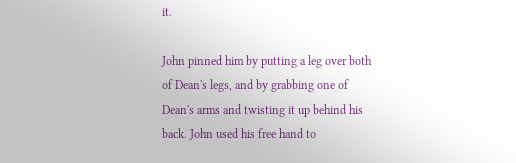it.

John pinned him by putting a leg over both of Dean's legs, and by grabbing one of Dean's arms and twisting it up behind his back. John used his free hand to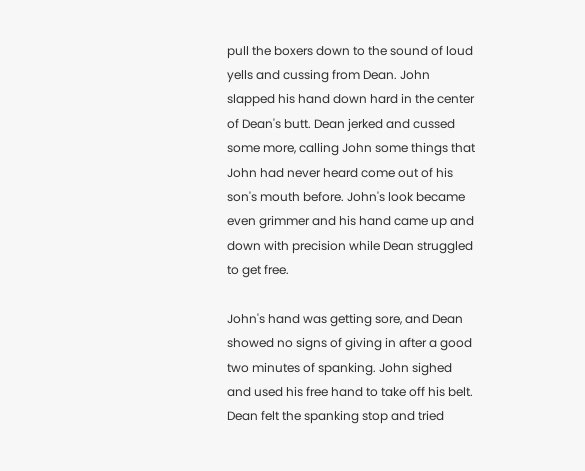pull the boxers down to the sound of loud yells and cussing from Dean. John slapped his hand down hard in the center of Dean's butt. Dean jerked and cussed some more, calling John some things that John had never heard come out of his son's mouth before. John's look became even grimmer and his hand came up and down with precision while Dean struggled to get free.

John's hand was getting sore, and Dean showed no signs of giving in after a good two minutes of spanking. John sighed and used his free hand to take off his belt. Dean felt the spanking stop and tried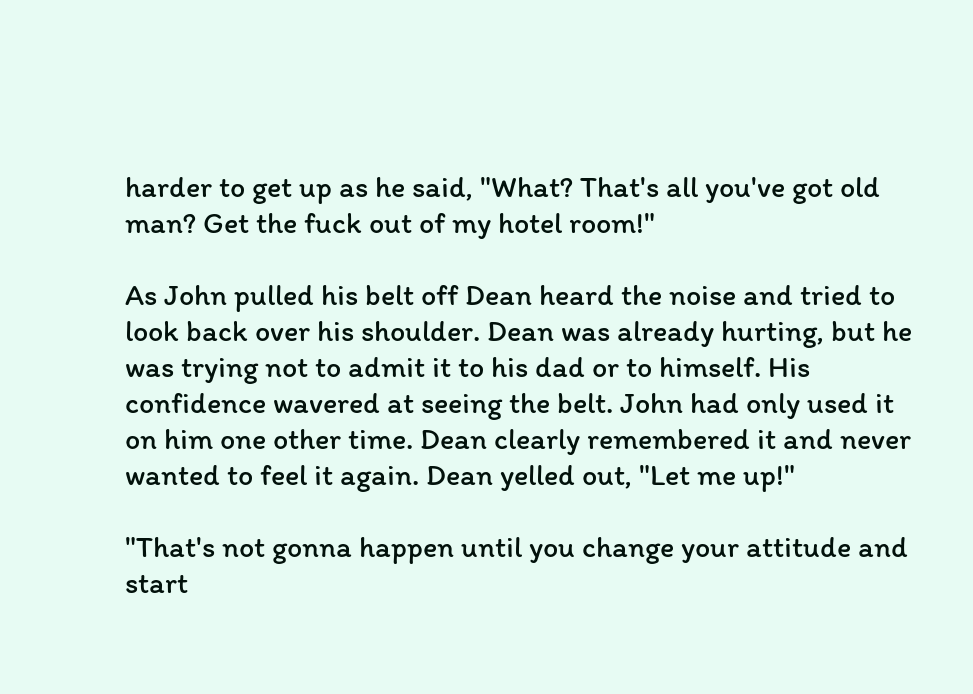harder to get up as he said, "What? That's all you've got old man? Get the fuck out of my hotel room!"

As John pulled his belt off Dean heard the noise and tried to look back over his shoulder. Dean was already hurting, but he was trying not to admit it to his dad or to himself. His confidence wavered at seeing the belt. John had only used it on him one other time. Dean clearly remembered it and never wanted to feel it again. Dean yelled out, "Let me up!"

"That's not gonna happen until you change your attitude and start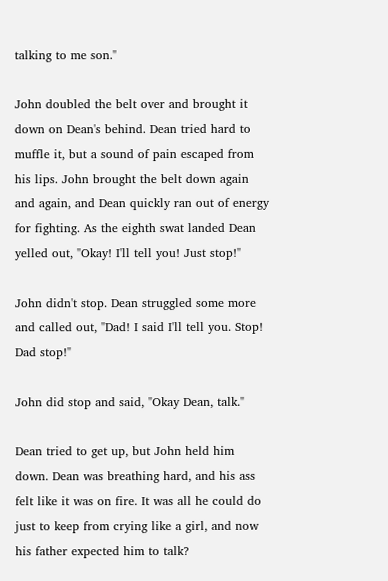talking to me son."

John doubled the belt over and brought it down on Dean's behind. Dean tried hard to muffle it, but a sound of pain escaped from his lips. John brought the belt down again and again, and Dean quickly ran out of energy for fighting. As the eighth swat landed Dean yelled out, "Okay! I'll tell you! Just stop!"

John didn't stop. Dean struggled some more and called out, "Dad! I said I'll tell you. Stop! Dad stop!"

John did stop and said, "Okay Dean, talk."

Dean tried to get up, but John held him down. Dean was breathing hard, and his ass felt like it was on fire. It was all he could do just to keep from crying like a girl, and now his father expected him to talk?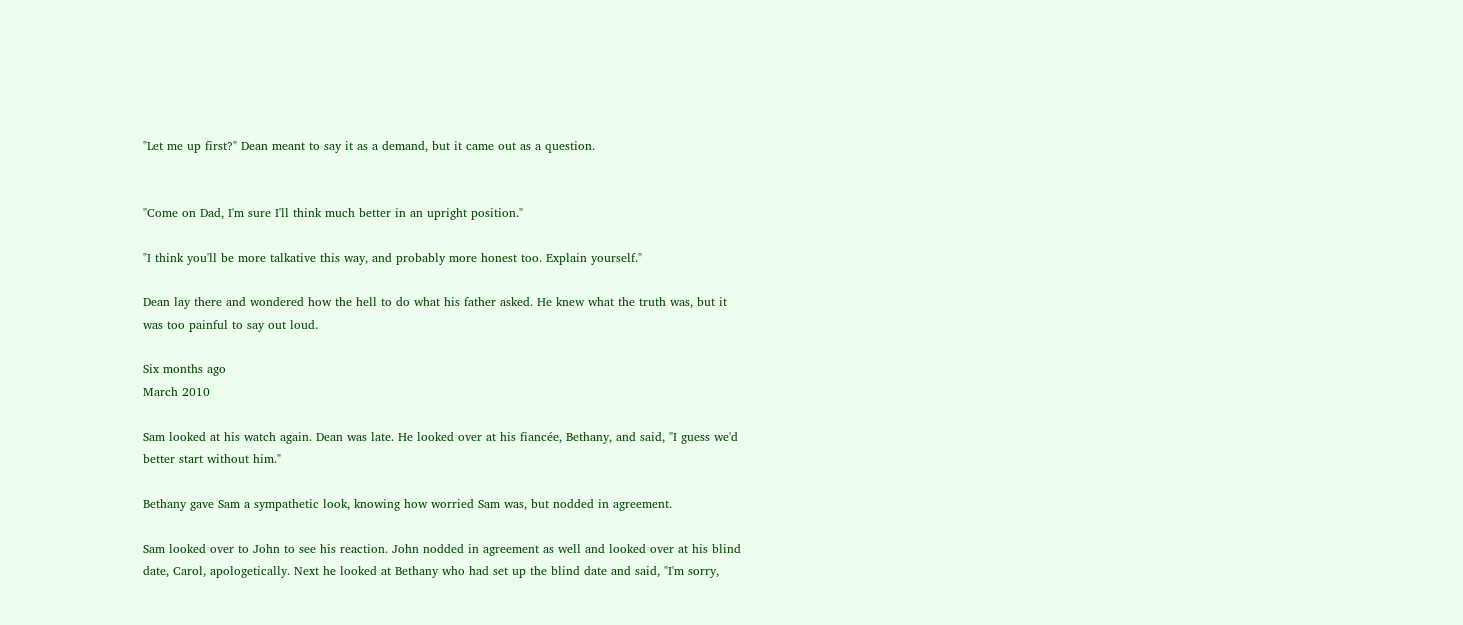"Let me up first?" Dean meant to say it as a demand, but it came out as a question.


"Come on Dad, I'm sure I'll think much better in an upright position."

"I think you'll be more talkative this way, and probably more honest too. Explain yourself."

Dean lay there and wondered how the hell to do what his father asked. He knew what the truth was, but it was too painful to say out loud.

Six months ago
March 2010

Sam looked at his watch again. Dean was late. He looked over at his fiancée, Bethany, and said, "I guess we'd better start without him."

Bethany gave Sam a sympathetic look, knowing how worried Sam was, but nodded in agreement.

Sam looked over to John to see his reaction. John nodded in agreement as well and looked over at his blind date, Carol, apologetically. Next he looked at Bethany who had set up the blind date and said, "I'm sorry,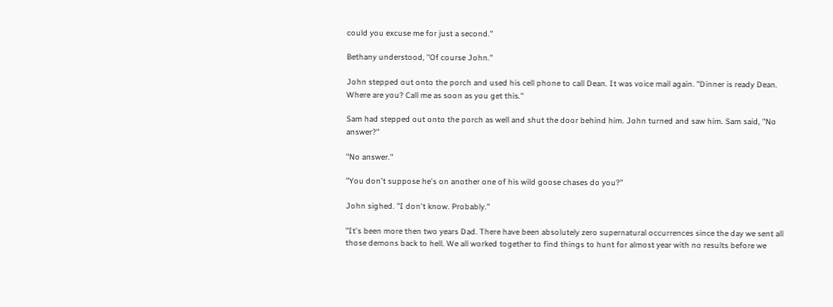could you excuse me for just a second."

Bethany understood, "Of course John."

John stepped out onto the porch and used his cell phone to call Dean. It was voice mail again. "Dinner is ready Dean. Where are you? Call me as soon as you get this."

Sam had stepped out onto the porch as well and shut the door behind him. John turned and saw him. Sam said, "No answer?"

"No answer."

"You don't suppose he's on another one of his wild goose chases do you?"

John sighed. "I don't know. Probably."

"It's been more then two years Dad. There have been absolutely zero supernatural occurrences since the day we sent all those demons back to hell. We all worked together to find things to hunt for almost year with no results before we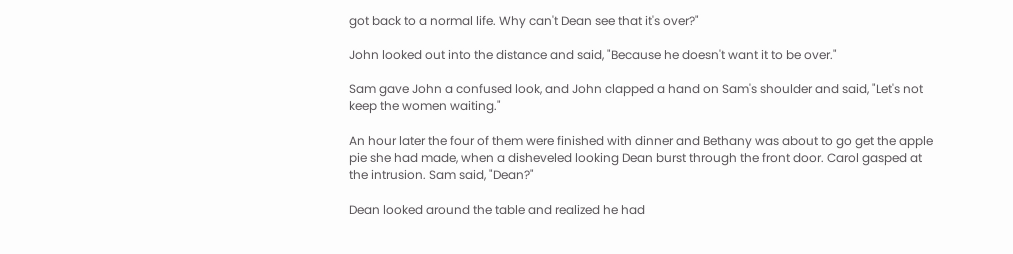got back to a normal life. Why can't Dean see that it's over?"

John looked out into the distance and said, "Because he doesn't want it to be over."

Sam gave John a confused look, and John clapped a hand on Sam's shoulder and said, "Let's not keep the women waiting."

An hour later the four of them were finished with dinner and Bethany was about to go get the apple pie she had made, when a disheveled looking Dean burst through the front door. Carol gasped at the intrusion. Sam said, "Dean?"

Dean looked around the table and realized he had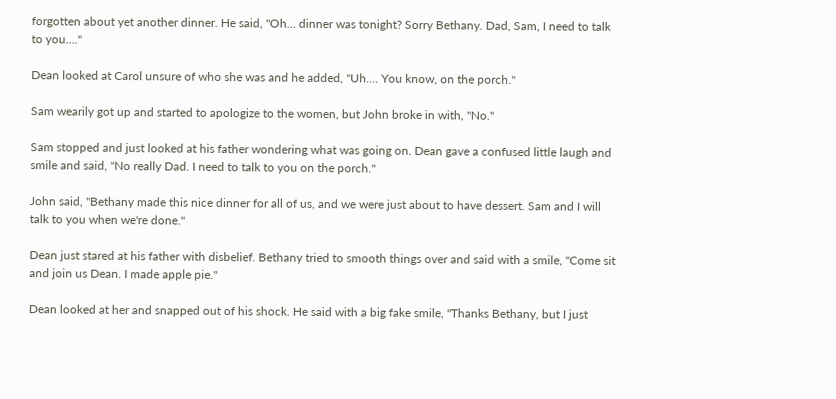forgotten about yet another dinner. He said, "Oh… dinner was tonight? Sorry Bethany. Dad, Sam, I need to talk to you…."

Dean looked at Carol unsure of who she was and he added, "Uh…. You know, on the porch."

Sam wearily got up and started to apologize to the women, but John broke in with, "No."

Sam stopped and just looked at his father wondering what was going on. Dean gave a confused little laugh and smile and said, "No really Dad. I need to talk to you on the porch."

John said, "Bethany made this nice dinner for all of us, and we were just about to have dessert. Sam and I will talk to you when we're done."

Dean just stared at his father with disbelief. Bethany tried to smooth things over and said with a smile, "Come sit and join us Dean. I made apple pie."

Dean looked at her and snapped out of his shock. He said with a big fake smile, "Thanks Bethany, but I just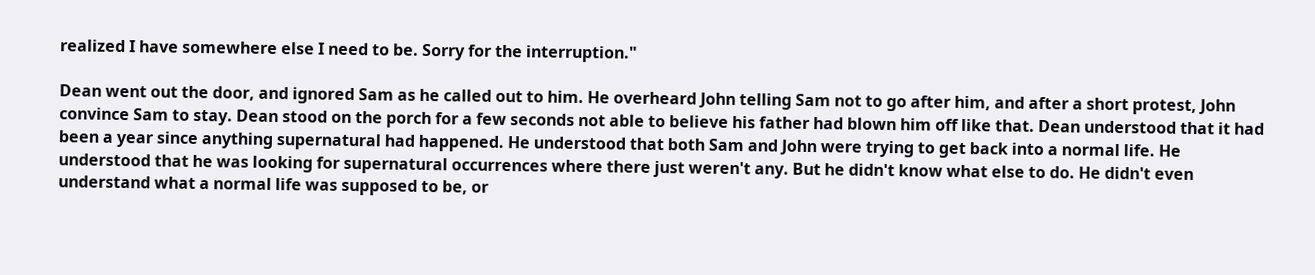realized I have somewhere else I need to be. Sorry for the interruption."

Dean went out the door, and ignored Sam as he called out to him. He overheard John telling Sam not to go after him, and after a short protest, John convince Sam to stay. Dean stood on the porch for a few seconds not able to believe his father had blown him off like that. Dean understood that it had been a year since anything supernatural had happened. He understood that both Sam and John were trying to get back into a normal life. He understood that he was looking for supernatural occurrences where there just weren't any. But he didn't know what else to do. He didn't even understand what a normal life was supposed to be, or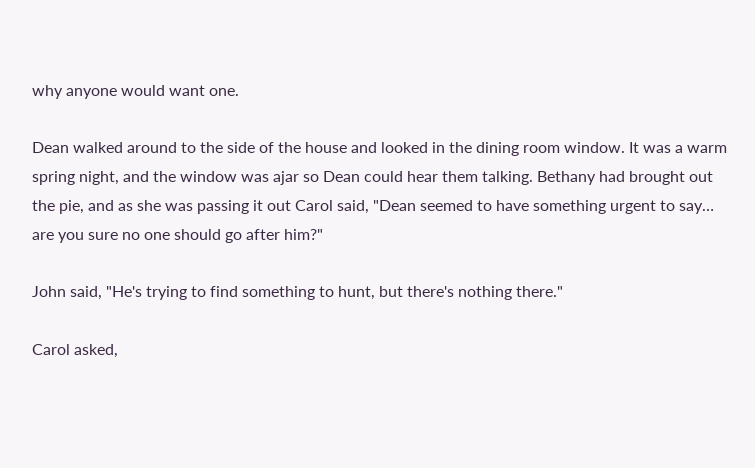why anyone would want one.

Dean walked around to the side of the house and looked in the dining room window. It was a warm spring night, and the window was ajar so Dean could hear them talking. Bethany had brought out the pie, and as she was passing it out Carol said, "Dean seemed to have something urgent to say… are you sure no one should go after him?"

John said, "He's trying to find something to hunt, but there's nothing there."

Carol asked,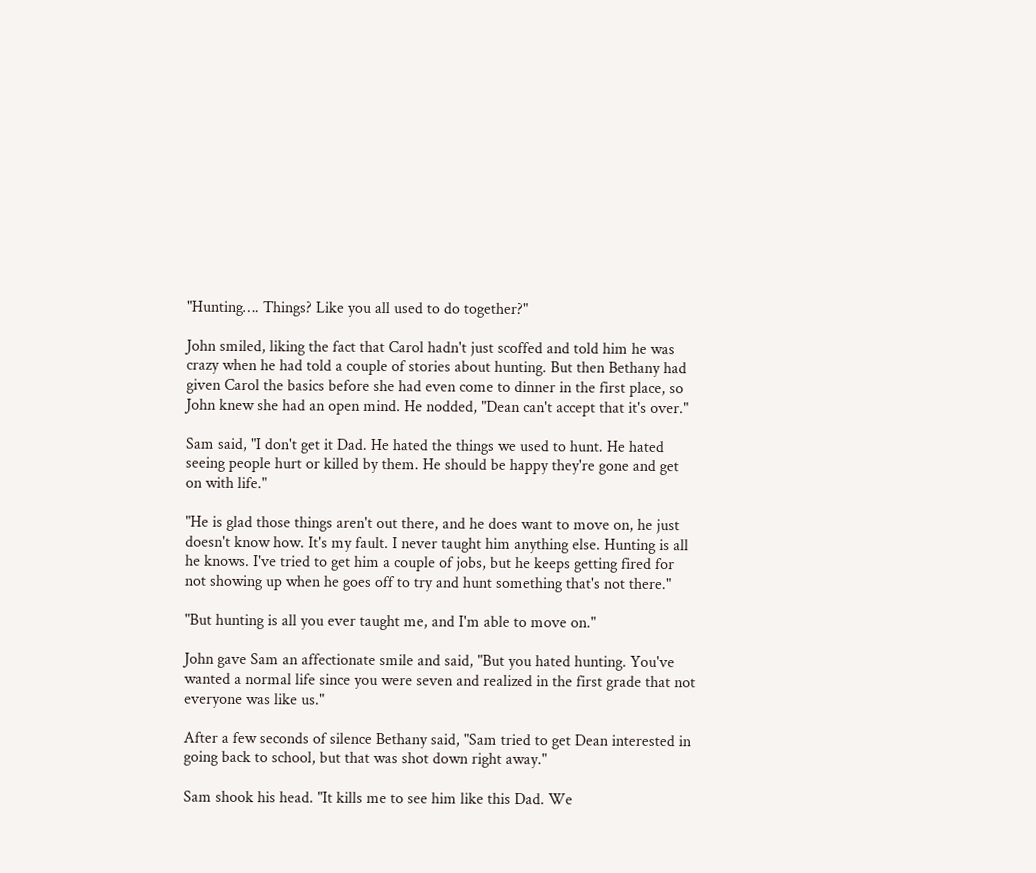"Hunting…. Things? Like you all used to do together?"

John smiled, liking the fact that Carol hadn't just scoffed and told him he was crazy when he had told a couple of stories about hunting. But then Bethany had given Carol the basics before she had even come to dinner in the first place, so John knew she had an open mind. He nodded, "Dean can't accept that it's over."

Sam said, "I don't get it Dad. He hated the things we used to hunt. He hated seeing people hurt or killed by them. He should be happy they're gone and get on with life."

"He is glad those things aren't out there, and he does want to move on, he just doesn't know how. It's my fault. I never taught him anything else. Hunting is all he knows. I've tried to get him a couple of jobs, but he keeps getting fired for not showing up when he goes off to try and hunt something that's not there."

"But hunting is all you ever taught me, and I'm able to move on."

John gave Sam an affectionate smile and said, "But you hated hunting. You've wanted a normal life since you were seven and realized in the first grade that not everyone was like us."

After a few seconds of silence Bethany said, "Sam tried to get Dean interested in going back to school, but that was shot down right away."

Sam shook his head. "It kills me to see him like this Dad. We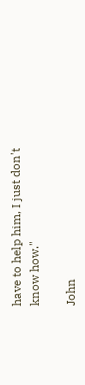have to help him, I just don't know how."

John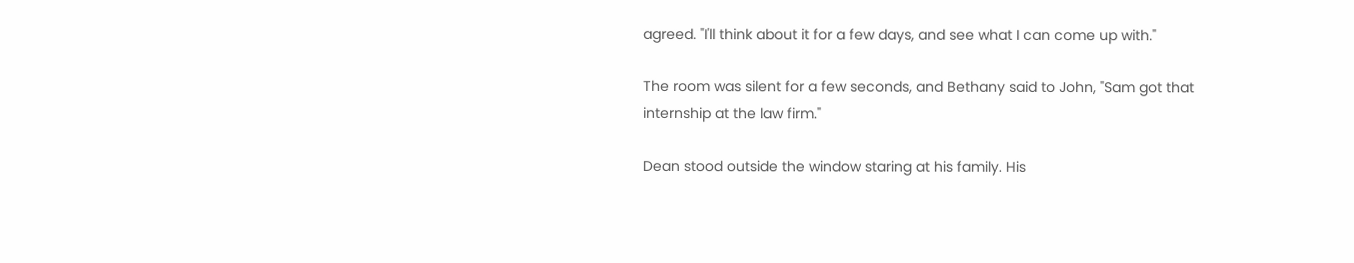agreed. "I'll think about it for a few days, and see what I can come up with."

The room was silent for a few seconds, and Bethany said to John, "Sam got that internship at the law firm."

Dean stood outside the window staring at his family. His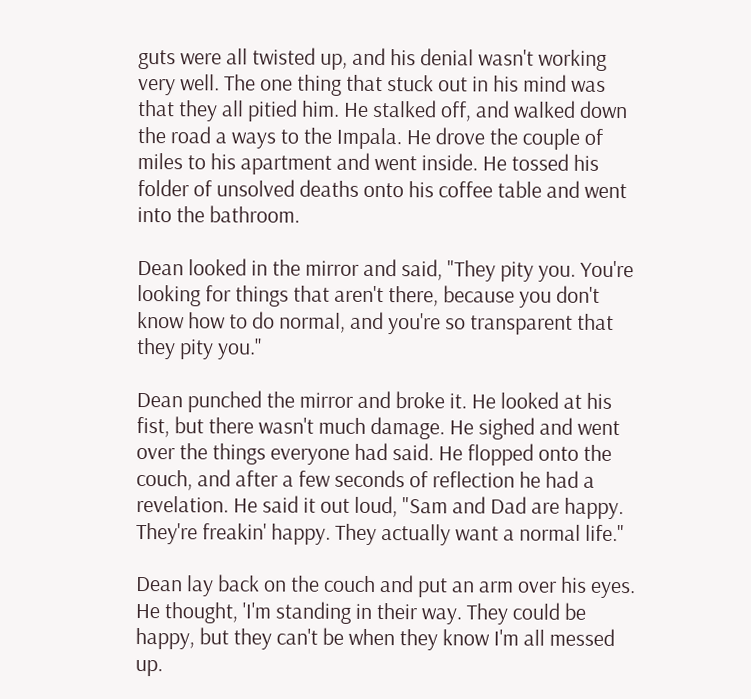guts were all twisted up, and his denial wasn't working very well. The one thing that stuck out in his mind was that they all pitied him. He stalked off, and walked down the road a ways to the Impala. He drove the couple of miles to his apartment and went inside. He tossed his folder of unsolved deaths onto his coffee table and went into the bathroom.

Dean looked in the mirror and said, "They pity you. You're looking for things that aren't there, because you don't know how to do normal, and you're so transparent that they pity you."

Dean punched the mirror and broke it. He looked at his fist, but there wasn't much damage. He sighed and went over the things everyone had said. He flopped onto the couch, and after a few seconds of reflection he had a revelation. He said it out loud, "Sam and Dad are happy. They're freakin' happy. They actually want a normal life."

Dean lay back on the couch and put an arm over his eyes. He thought, 'I'm standing in their way. They could be happy, but they can't be when they know I'm all messed up.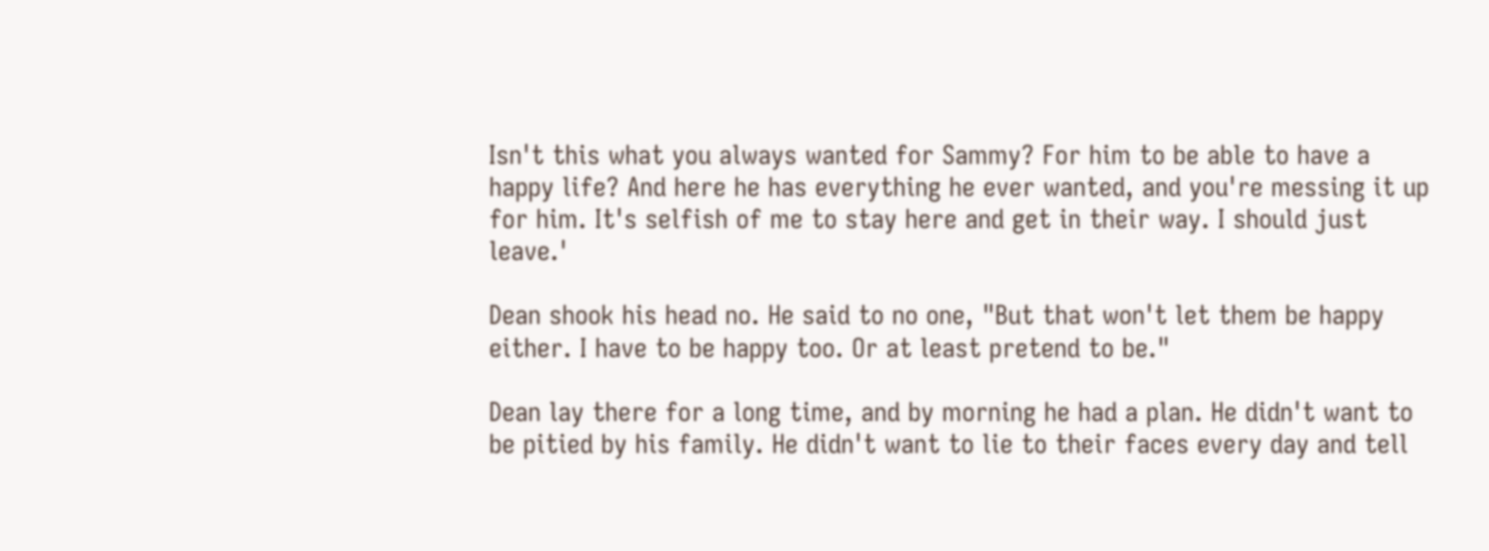Isn't this what you always wanted for Sammy? For him to be able to have a happy life? And here he has everything he ever wanted, and you're messing it up for him. It's selfish of me to stay here and get in their way. I should just leave.'

Dean shook his head no. He said to no one, "But that won't let them be happy either. I have to be happy too. Or at least pretend to be."

Dean lay there for a long time, and by morning he had a plan. He didn't want to be pitied by his family. He didn't want to lie to their faces every day and tell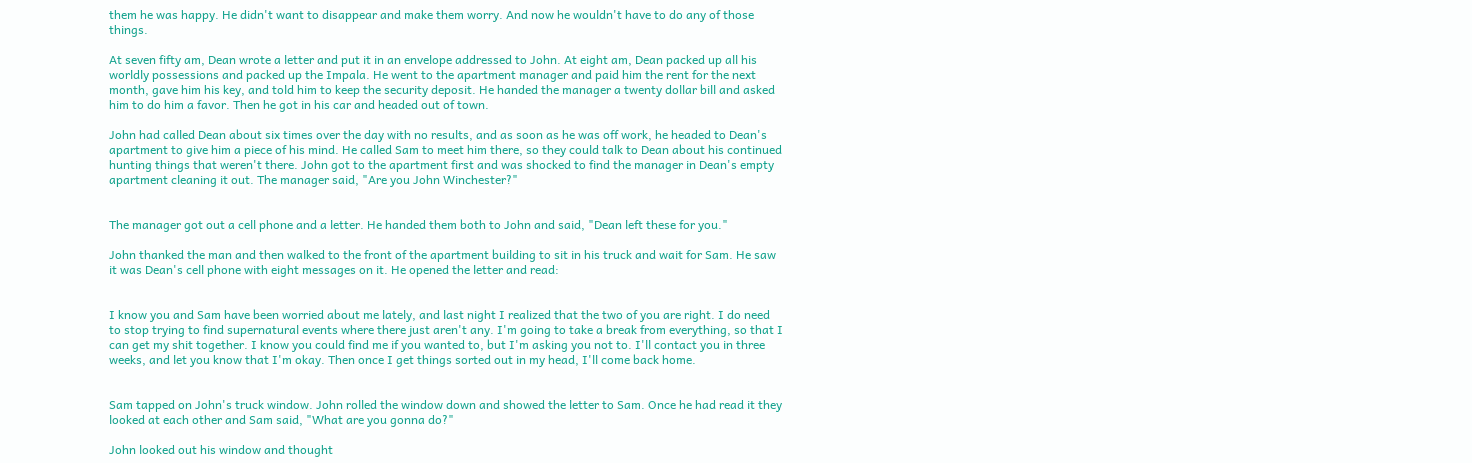them he was happy. He didn't want to disappear and make them worry. And now he wouldn't have to do any of those things.

At seven fifty am, Dean wrote a letter and put it in an envelope addressed to John. At eight am, Dean packed up all his worldly possessions and packed up the Impala. He went to the apartment manager and paid him the rent for the next month, gave him his key, and told him to keep the security deposit. He handed the manager a twenty dollar bill and asked him to do him a favor. Then he got in his car and headed out of town.

John had called Dean about six times over the day with no results, and as soon as he was off work, he headed to Dean's apartment to give him a piece of his mind. He called Sam to meet him there, so they could talk to Dean about his continued hunting things that weren't there. John got to the apartment first and was shocked to find the manager in Dean's empty apartment cleaning it out. The manager said, "Are you John Winchester?"


The manager got out a cell phone and a letter. He handed them both to John and said, "Dean left these for you."

John thanked the man and then walked to the front of the apartment building to sit in his truck and wait for Sam. He saw it was Dean's cell phone with eight messages on it. He opened the letter and read:


I know you and Sam have been worried about me lately, and last night I realized that the two of you are right. I do need to stop trying to find supernatural events where there just aren't any. I'm going to take a break from everything, so that I can get my shit together. I know you could find me if you wanted to, but I'm asking you not to. I'll contact you in three weeks, and let you know that I'm okay. Then once I get things sorted out in my head, I'll come back home.


Sam tapped on John's truck window. John rolled the window down and showed the letter to Sam. Once he had read it they looked at each other and Sam said, "What are you gonna do?"

John looked out his window and thought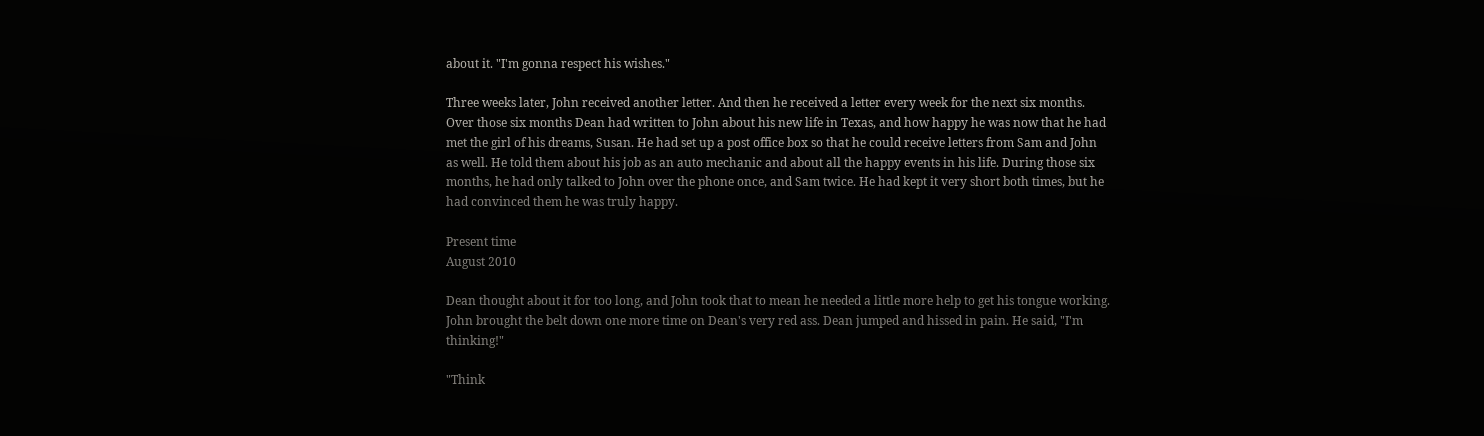about it. "I'm gonna respect his wishes."

Three weeks later, John received another letter. And then he received a letter every week for the next six months. Over those six months Dean had written to John about his new life in Texas, and how happy he was now that he had met the girl of his dreams, Susan. He had set up a post office box so that he could receive letters from Sam and John as well. He told them about his job as an auto mechanic and about all the happy events in his life. During those six months, he had only talked to John over the phone once, and Sam twice. He had kept it very short both times, but he had convinced them he was truly happy.

Present time
August 2010

Dean thought about it for too long, and John took that to mean he needed a little more help to get his tongue working. John brought the belt down one more time on Dean's very red ass. Dean jumped and hissed in pain. He said, "I'm thinking!"

"Think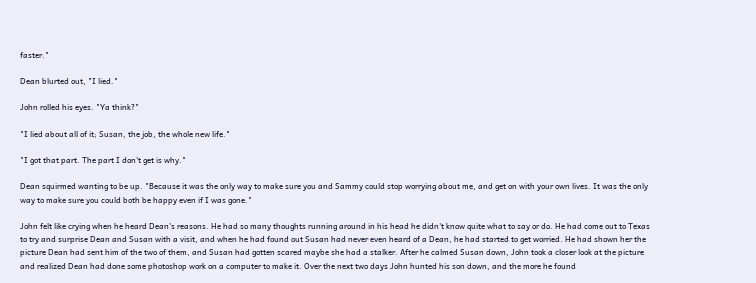faster."

Dean blurted out, "I lied."

John rolled his eyes. "Ya think?"

"I lied about all of it; Susan, the job, the whole new life."

"I got that part. The part I don't get is why."

Dean squirmed wanting to be up. "Because it was the only way to make sure you and Sammy could stop worrying about me, and get on with your own lives. It was the only way to make sure you could both be happy even if I was gone."

John felt like crying when he heard Dean's reasons. He had so many thoughts running around in his head he didn't know quite what to say or do. He had come out to Texas to try and surprise Dean and Susan with a visit, and when he had found out Susan had never even heard of a Dean, he had started to get worried. He had shown her the picture Dean had sent him of the two of them, and Susan had gotten scared maybe she had a stalker. After he calmed Susan down, John took a closer look at the picture and realized Dean had done some photoshop work on a computer to make it. Over the next two days John hunted his son down, and the more he found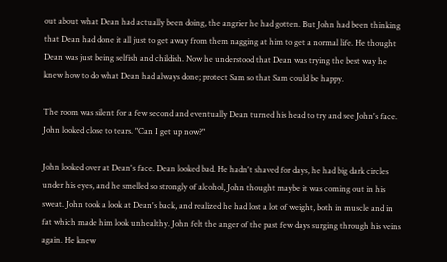out about what Dean had actually been doing, the angrier he had gotten. But John had been thinking that Dean had done it all just to get away from them nagging at him to get a normal life. He thought Dean was just being selfish and childish. Now he understood that Dean was trying the best way he knew how to do what Dean had always done; protect Sam so that Sam could be happy.

The room was silent for a few second and eventually Dean turned his head to try and see John's face. John looked close to tears. "Can I get up now?"

John looked over at Dean's face. Dean looked bad. He hadn't shaved for days, he had big dark circles under his eyes, and he smelled so strongly of alcohol, John thought maybe it was coming out in his sweat. John took a look at Dean's back, and realized he had lost a lot of weight, both in muscle and in fat which made him look unhealthy. John felt the anger of the past few days surging through his veins again. He knew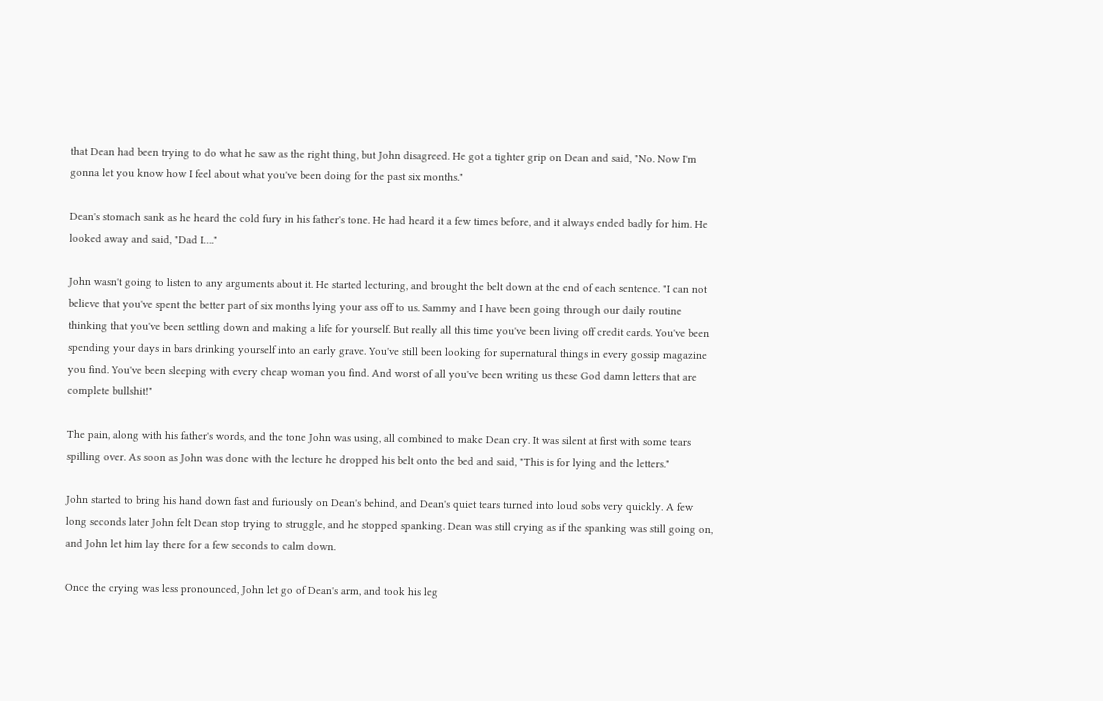that Dean had been trying to do what he saw as the right thing, but John disagreed. He got a tighter grip on Dean and said, "No. Now I'm gonna let you know how I feel about what you've been doing for the past six months."

Dean's stomach sank as he heard the cold fury in his father's tone. He had heard it a few times before, and it always ended badly for him. He looked away and said, "Dad I…."

John wasn't going to listen to any arguments about it. He started lecturing, and brought the belt down at the end of each sentence. "I can not believe that you've spent the better part of six months lying your ass off to us. Sammy and I have been going through our daily routine thinking that you've been settling down and making a life for yourself. But really all this time you've been living off credit cards. You've been spending your days in bars drinking yourself into an early grave. You've still been looking for supernatural things in every gossip magazine you find. You've been sleeping with every cheap woman you find. And worst of all you've been writing us these God damn letters that are complete bullshit!"

The pain, along with his father's words, and the tone John was using, all combined to make Dean cry. It was silent at first with some tears spilling over. As soon as John was done with the lecture he dropped his belt onto the bed and said, "This is for lying and the letters."

John started to bring his hand down fast and furiously on Dean's behind, and Dean's quiet tears turned into loud sobs very quickly. A few long seconds later John felt Dean stop trying to struggle, and he stopped spanking. Dean was still crying as if the spanking was still going on, and John let him lay there for a few seconds to calm down.

Once the crying was less pronounced, John let go of Dean's arm, and took his leg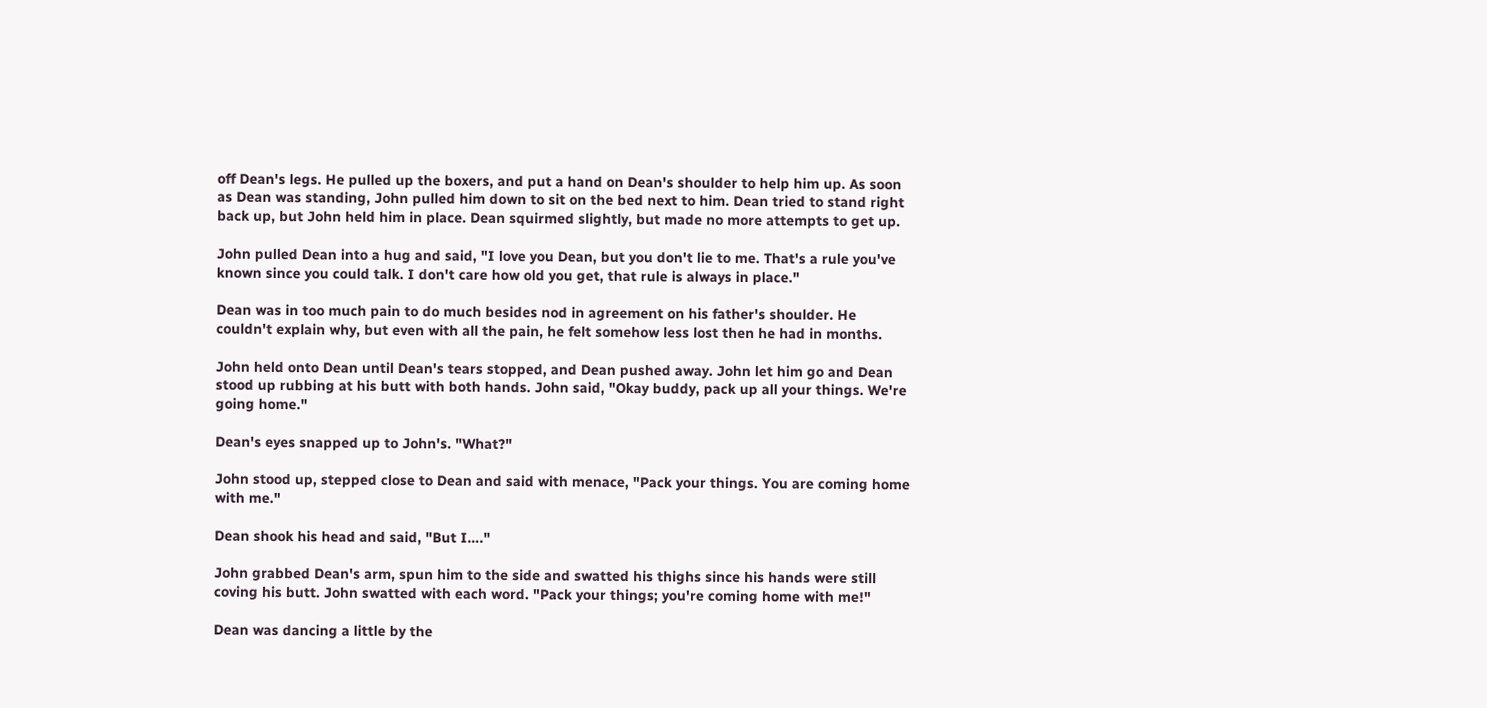off Dean's legs. He pulled up the boxers, and put a hand on Dean's shoulder to help him up. As soon as Dean was standing, John pulled him down to sit on the bed next to him. Dean tried to stand right back up, but John held him in place. Dean squirmed slightly, but made no more attempts to get up.

John pulled Dean into a hug and said, "I love you Dean, but you don't lie to me. That's a rule you've known since you could talk. I don't care how old you get, that rule is always in place."

Dean was in too much pain to do much besides nod in agreement on his father's shoulder. He couldn't explain why, but even with all the pain, he felt somehow less lost then he had in months.

John held onto Dean until Dean's tears stopped, and Dean pushed away. John let him go and Dean stood up rubbing at his butt with both hands. John said, "Okay buddy, pack up all your things. We're going home."

Dean's eyes snapped up to John's. "What?"

John stood up, stepped close to Dean and said with menace, "Pack your things. You are coming home with me."

Dean shook his head and said, "But I…."

John grabbed Dean's arm, spun him to the side and swatted his thighs since his hands were still coving his butt. John swatted with each word. "Pack your things; you're coming home with me!"

Dean was dancing a little by the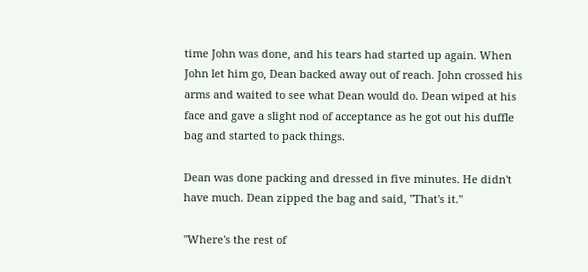time John was done, and his tears had started up again. When John let him go, Dean backed away out of reach. John crossed his arms and waited to see what Dean would do. Dean wiped at his face and gave a slight nod of acceptance as he got out his duffle bag and started to pack things.

Dean was done packing and dressed in five minutes. He didn't have much. Dean zipped the bag and said, "That's it."

"Where's the rest of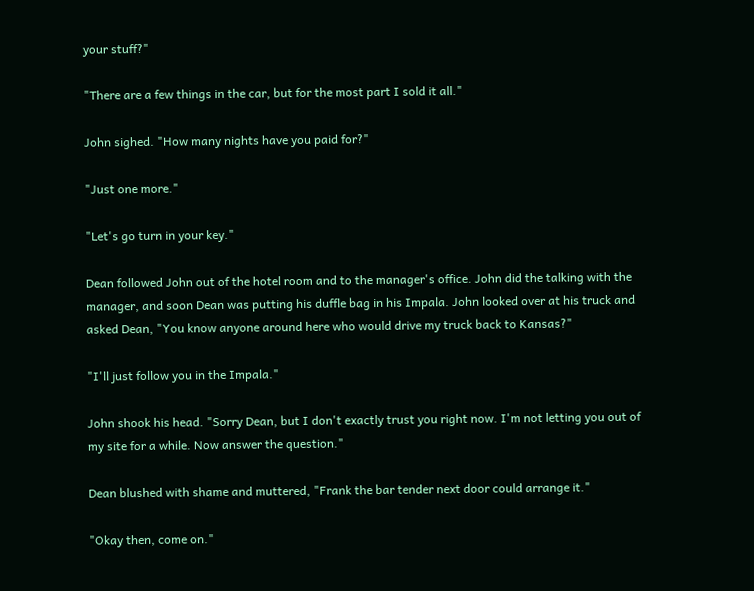your stuff?"

"There are a few things in the car, but for the most part I sold it all."

John sighed. "How many nights have you paid for?"

"Just one more."

"Let's go turn in your key."

Dean followed John out of the hotel room and to the manager's office. John did the talking with the manager, and soon Dean was putting his duffle bag in his Impala. John looked over at his truck and asked Dean, "You know anyone around here who would drive my truck back to Kansas?"

"I'll just follow you in the Impala."

John shook his head. "Sorry Dean, but I don't exactly trust you right now. I'm not letting you out of my site for a while. Now answer the question."

Dean blushed with shame and muttered, "Frank the bar tender next door could arrange it."

"Okay then, come on."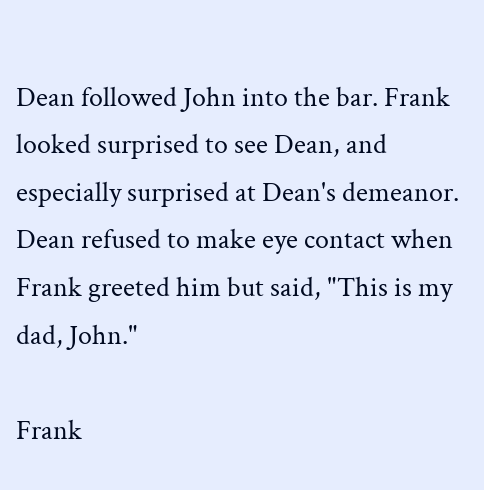Dean followed John into the bar. Frank looked surprised to see Dean, and especially surprised at Dean's demeanor. Dean refused to make eye contact when Frank greeted him but said, "This is my dad, John."

Frank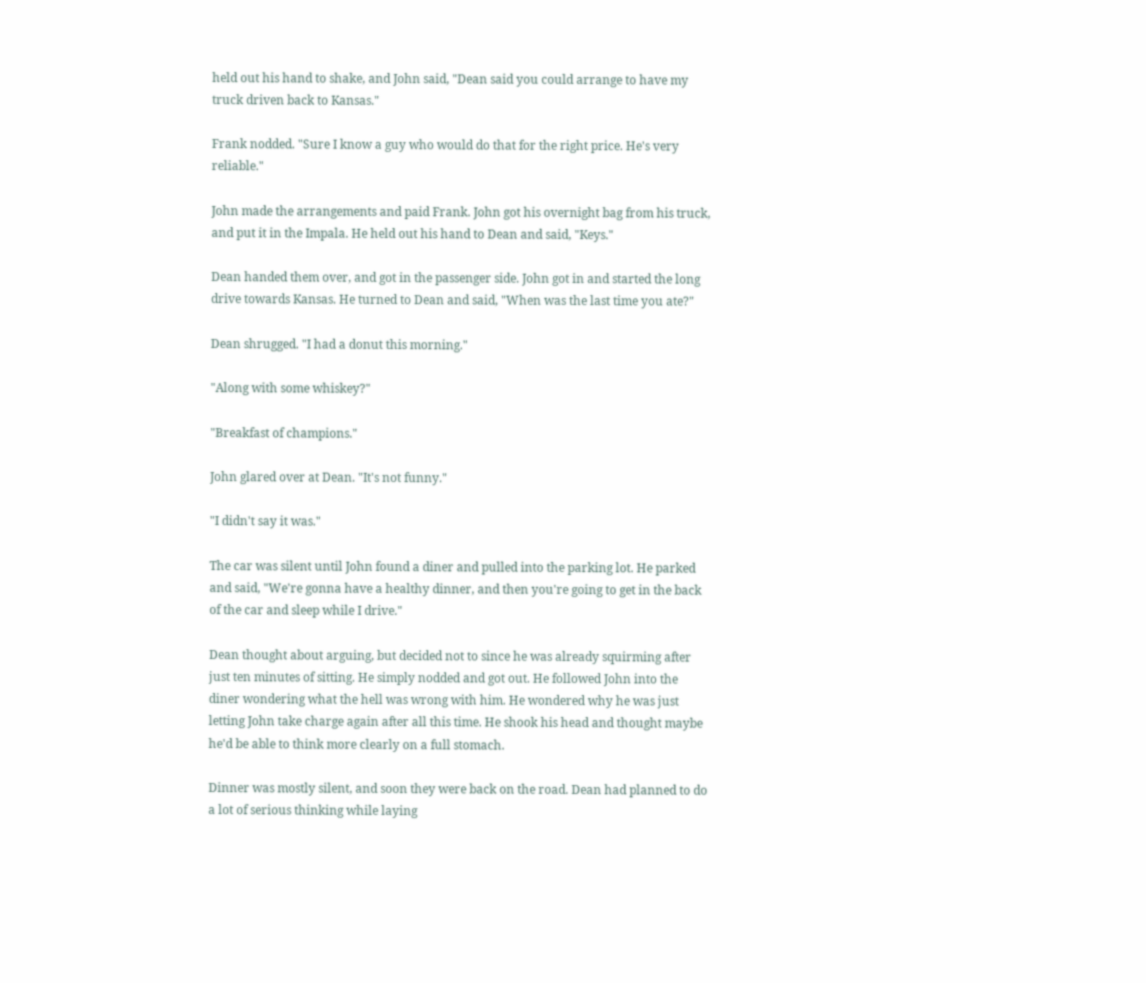held out his hand to shake, and John said, "Dean said you could arrange to have my truck driven back to Kansas."

Frank nodded. "Sure I know a guy who would do that for the right price. He's very reliable."

John made the arrangements and paid Frank. John got his overnight bag from his truck, and put it in the Impala. He held out his hand to Dean and said, "Keys."

Dean handed them over, and got in the passenger side. John got in and started the long drive towards Kansas. He turned to Dean and said, "When was the last time you ate?"

Dean shrugged. "I had a donut this morning."

"Along with some whiskey?"

"Breakfast of champions."

John glared over at Dean. "It's not funny."

"I didn't say it was."

The car was silent until John found a diner and pulled into the parking lot. He parked and said, "We're gonna have a healthy dinner, and then you're going to get in the back of the car and sleep while I drive."

Dean thought about arguing, but decided not to since he was already squirming after just ten minutes of sitting. He simply nodded and got out. He followed John into the diner wondering what the hell was wrong with him. He wondered why he was just letting John take charge again after all this time. He shook his head and thought maybe he'd be able to think more clearly on a full stomach.

Dinner was mostly silent, and soon they were back on the road. Dean had planned to do a lot of serious thinking while laying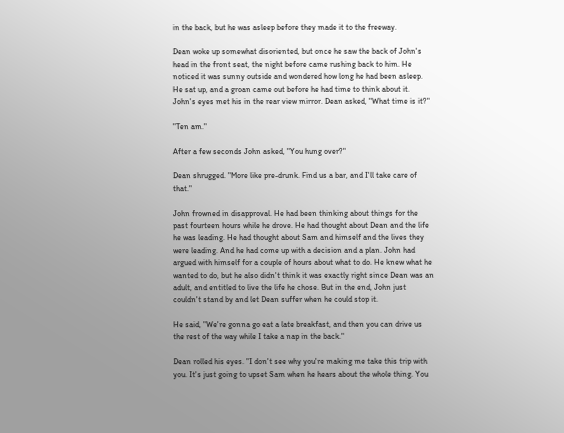in the back, but he was asleep before they made it to the freeway.

Dean woke up somewhat disoriented, but once he saw the back of John's head in the front seat, the night before came rushing back to him. He noticed it was sunny outside and wondered how long he had been asleep. He sat up, and a groan came out before he had time to think about it. John's eyes met his in the rear view mirror. Dean asked, "What time is it?"

"Ten am."

After a few seconds John asked, "You hung over?"

Dean shrugged. "More like pre-drunk. Find us a bar, and I'll take care of that."

John frowned in disapproval. He had been thinking about things for the past fourteen hours while he drove. He had thought about Dean and the life he was leading. He had thought about Sam and himself and the lives they were leading. And he had come up with a decision and a plan. John had argued with himself for a couple of hours about what to do. He knew what he wanted to do, but he also didn't think it was exactly right since Dean was an adult, and entitled to live the life he chose. But in the end, John just couldn't stand by and let Dean suffer when he could stop it.

He said, "We're gonna go eat a late breakfast, and then you can drive us the rest of the way while I take a nap in the back."

Dean rolled his eyes. "I don't see why you're making me take this trip with you. It's just going to upset Sam when he hears about the whole thing. You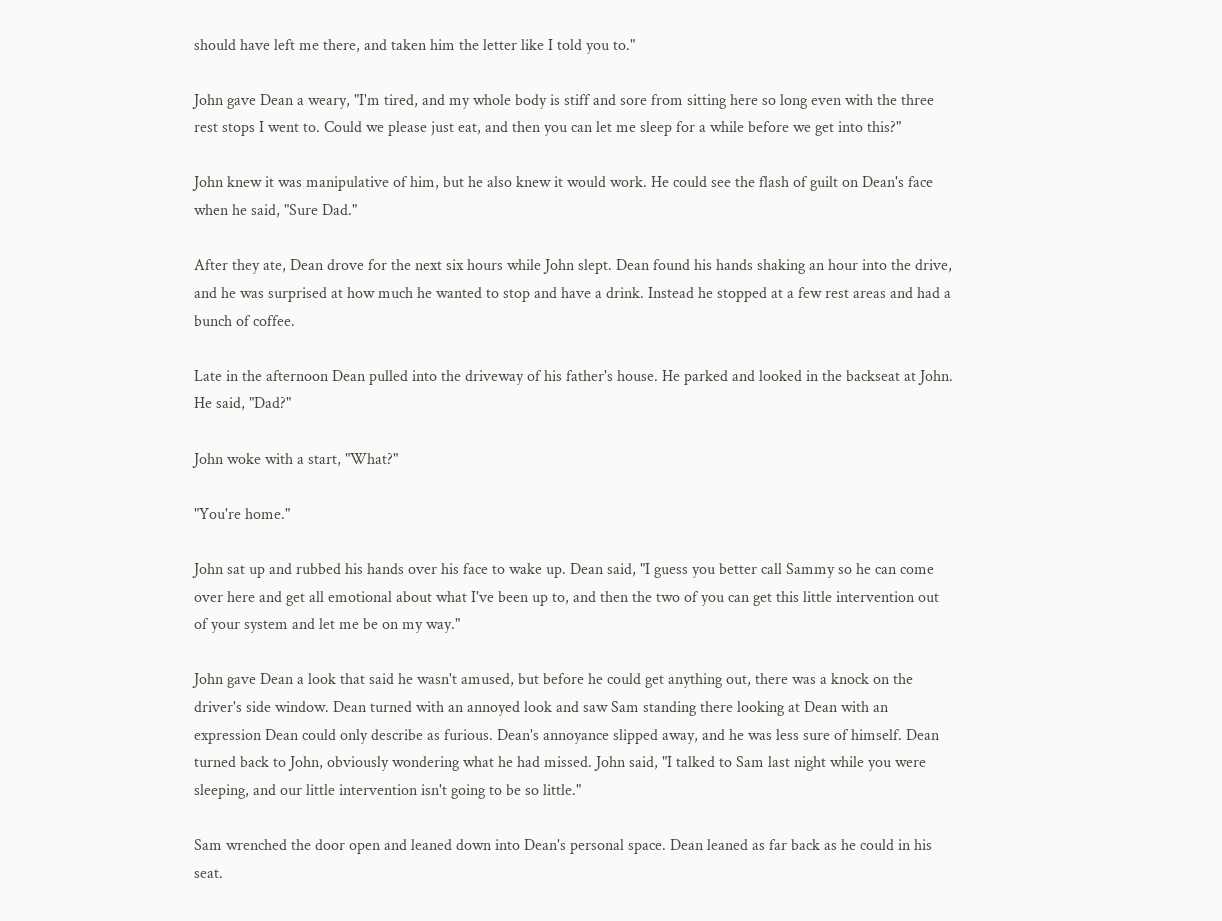should have left me there, and taken him the letter like I told you to."

John gave Dean a weary, "I'm tired, and my whole body is stiff and sore from sitting here so long even with the three rest stops I went to. Could we please just eat, and then you can let me sleep for a while before we get into this?"

John knew it was manipulative of him, but he also knew it would work. He could see the flash of guilt on Dean's face when he said, "Sure Dad."

After they ate, Dean drove for the next six hours while John slept. Dean found his hands shaking an hour into the drive, and he was surprised at how much he wanted to stop and have a drink. Instead he stopped at a few rest areas and had a bunch of coffee.

Late in the afternoon Dean pulled into the driveway of his father's house. He parked and looked in the backseat at John. He said, "Dad?"

John woke with a start, "What?"

"You're home."

John sat up and rubbed his hands over his face to wake up. Dean said, "I guess you better call Sammy so he can come over here and get all emotional about what I've been up to, and then the two of you can get this little intervention out of your system and let me be on my way."

John gave Dean a look that said he wasn't amused, but before he could get anything out, there was a knock on the driver's side window. Dean turned with an annoyed look and saw Sam standing there looking at Dean with an expression Dean could only describe as furious. Dean's annoyance slipped away, and he was less sure of himself. Dean turned back to John, obviously wondering what he had missed. John said, "I talked to Sam last night while you were sleeping, and our little intervention isn't going to be so little."

Sam wrenched the door open and leaned down into Dean's personal space. Dean leaned as far back as he could in his seat.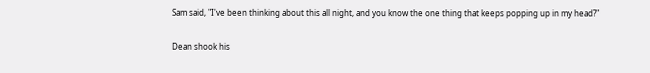Sam said, "I've been thinking about this all night, and you know the one thing that keeps popping up in my head?"

Dean shook his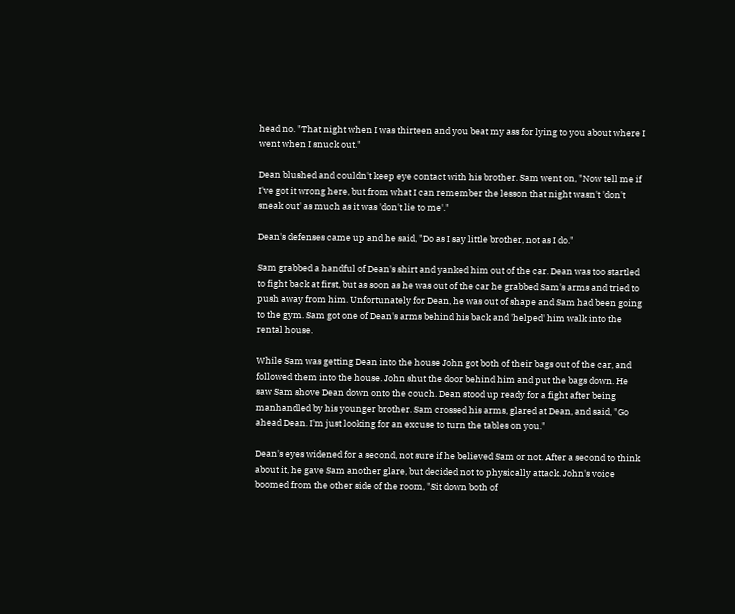head no. "That night when I was thirteen and you beat my ass for lying to you about where I went when I snuck out."

Dean blushed and couldn't keep eye contact with his brother. Sam went on, "Now tell me if I've got it wrong here, but from what I can remember the lesson that night wasn't 'don't sneak out' as much as it was 'don't lie to me'."

Dean's defenses came up and he said, "Do as I say little brother, not as I do."

Sam grabbed a handful of Dean's shirt and yanked him out of the car. Dean was too startled to fight back at first, but as soon as he was out of the car he grabbed Sam's arms and tried to push away from him. Unfortunately for Dean, he was out of shape and Sam had been going to the gym. Sam got one of Dean's arms behind his back and 'helped' him walk into the rental house.

While Sam was getting Dean into the house John got both of their bags out of the car, and followed them into the house. John shut the door behind him and put the bags down. He saw Sam shove Dean down onto the couch. Dean stood up ready for a fight after being manhandled by his younger brother. Sam crossed his arms, glared at Dean, and said, "Go ahead Dean. I'm just looking for an excuse to turn the tables on you."

Dean's eyes widened for a second, not sure if he believed Sam or not. After a second to think about it, he gave Sam another glare, but decided not to physically attack. John's voice boomed from the other side of the room, "Sit down both of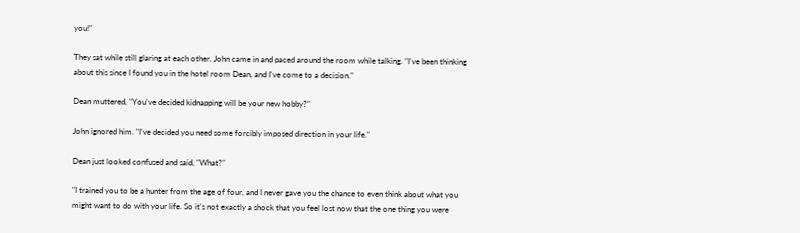you!"

They sat while still glaring at each other. John came in and paced around the room while talking. "I've been thinking about this since I found you in the hotel room Dean, and I've come to a decision."

Dean muttered, "You've decided kidnapping will be your new hobby?"

John ignored him. "I've decided you need some forcibly imposed direction in your life."

Dean just looked confused and said, "What?"

"I trained you to be a hunter from the age of four, and I never gave you the chance to even think about what you might want to do with your life. So it's not exactly a shock that you feel lost now that the one thing you were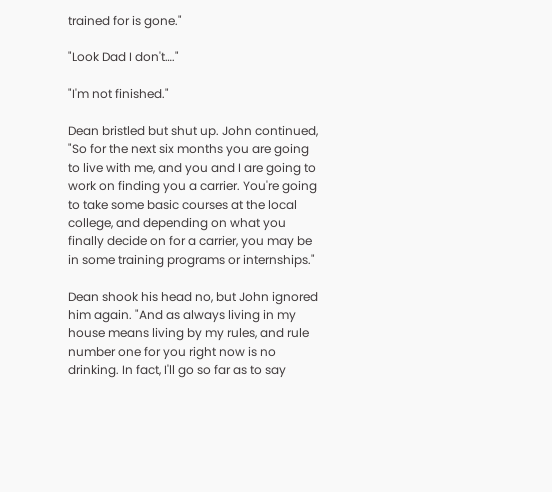trained for is gone."

"Look Dad I don't…."

"I'm not finished."

Dean bristled but shut up. John continued, "So for the next six months you are going to live with me, and you and I are going to work on finding you a carrier. You're going to take some basic courses at the local college, and depending on what you finally decide on for a carrier, you may be in some training programs or internships."

Dean shook his head no, but John ignored him again. "And as always living in my house means living by my rules, and rule number one for you right now is no drinking. In fact, I'll go so far as to say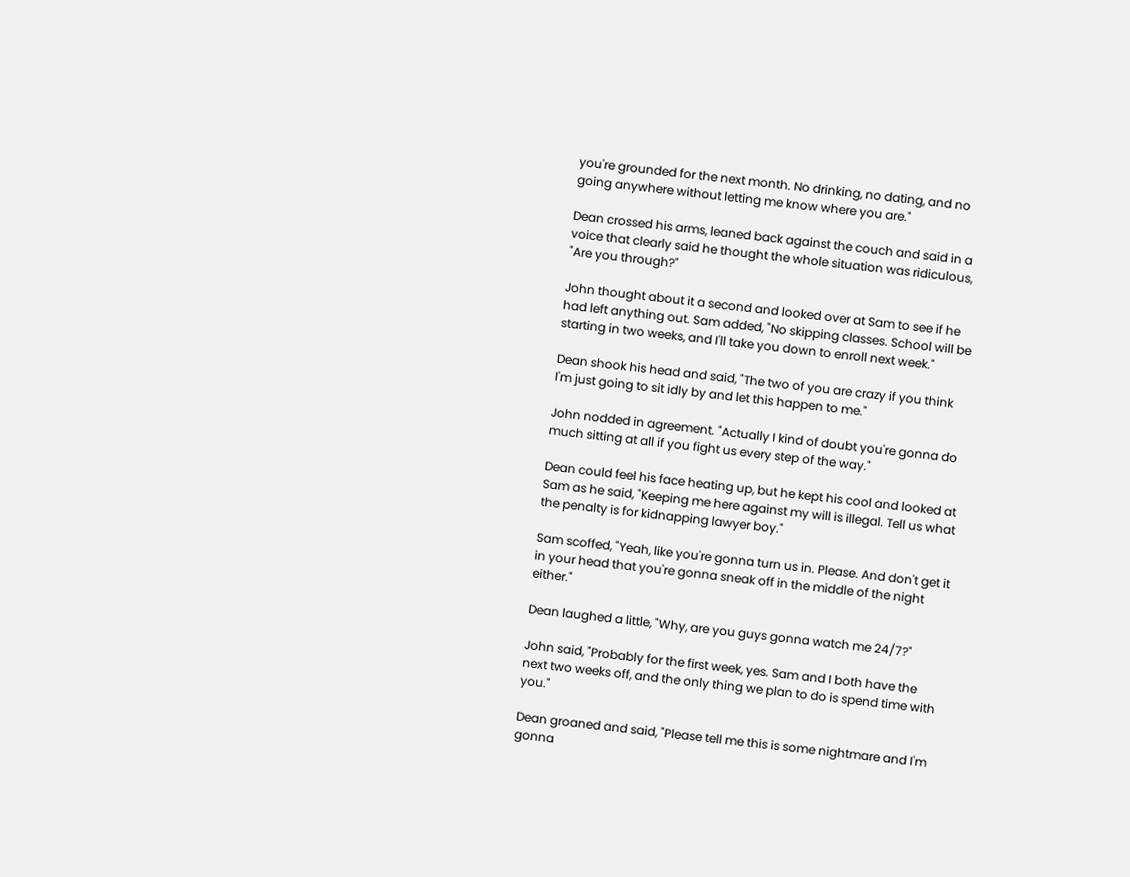you're grounded for the next month. No drinking, no dating, and no going anywhere without letting me know where you are."

Dean crossed his arms, leaned back against the couch and said in a voice that clearly said he thought the whole situation was ridiculous, "Are you through?"

John thought about it a second and looked over at Sam to see if he had left anything out. Sam added, "No skipping classes. School will be starting in two weeks, and I'll take you down to enroll next week."

Dean shook his head and said, "The two of you are crazy if you think I'm just going to sit idly by and let this happen to me."

John nodded in agreement. "Actually I kind of doubt you're gonna do much sitting at all if you fight us every step of the way."

Dean could feel his face heating up, but he kept his cool and looked at Sam as he said, "Keeping me here against my will is illegal. Tell us what the penalty is for kidnapping lawyer boy."

Sam scoffed, "Yeah, like you're gonna turn us in. Please. And don't get it in your head that you're gonna sneak off in the middle of the night either."

Dean laughed a little, "Why, are you guys gonna watch me 24/7?"

John said, "Probably for the first week, yes. Sam and I both have the next two weeks off, and the only thing we plan to do is spend time with you."

Dean groaned and said, "Please tell me this is some nightmare and I'm gonna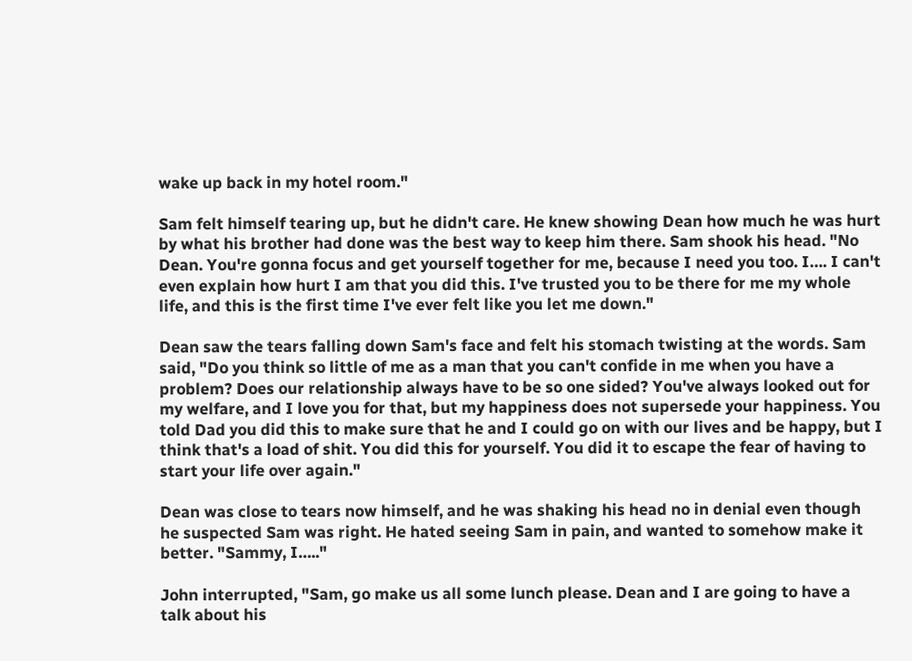wake up back in my hotel room."

Sam felt himself tearing up, but he didn't care. He knew showing Dean how much he was hurt by what his brother had done was the best way to keep him there. Sam shook his head. "No Dean. You're gonna focus and get yourself together for me, because I need you too. I…. I can't even explain how hurt I am that you did this. I've trusted you to be there for me my whole life, and this is the first time I've ever felt like you let me down."

Dean saw the tears falling down Sam's face and felt his stomach twisting at the words. Sam said, "Do you think so little of me as a man that you can't confide in me when you have a problem? Does our relationship always have to be so one sided? You've always looked out for my welfare, and I love you for that, but my happiness does not supersede your happiness. You told Dad you did this to make sure that he and I could go on with our lives and be happy, but I think that's a load of shit. You did this for yourself. You did it to escape the fear of having to start your life over again."

Dean was close to tears now himself, and he was shaking his head no in denial even though he suspected Sam was right. He hated seeing Sam in pain, and wanted to somehow make it better. "Sammy, I….."

John interrupted, "Sam, go make us all some lunch please. Dean and I are going to have a talk about his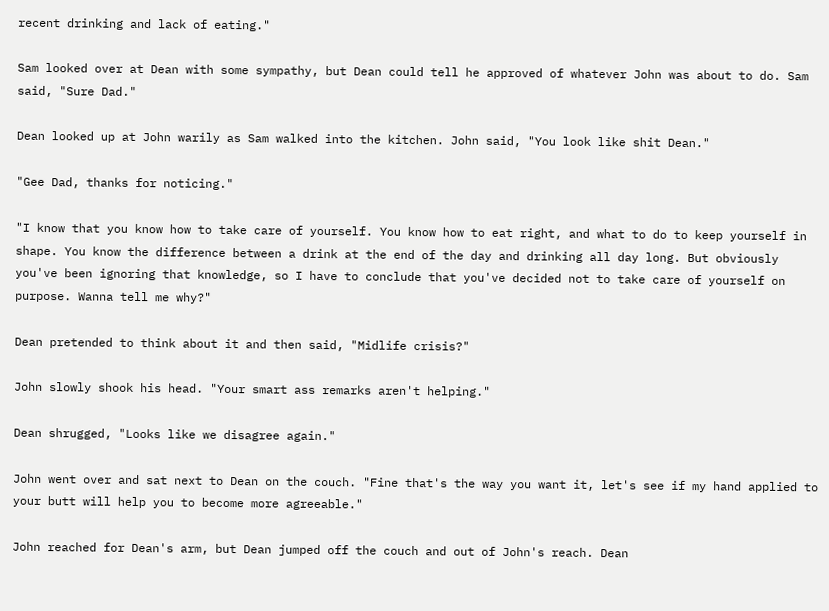recent drinking and lack of eating."

Sam looked over at Dean with some sympathy, but Dean could tell he approved of whatever John was about to do. Sam said, "Sure Dad."

Dean looked up at John warily as Sam walked into the kitchen. John said, "You look like shit Dean."

"Gee Dad, thanks for noticing."

"I know that you know how to take care of yourself. You know how to eat right, and what to do to keep yourself in shape. You know the difference between a drink at the end of the day and drinking all day long. But obviously you've been ignoring that knowledge, so I have to conclude that you've decided not to take care of yourself on purpose. Wanna tell me why?"

Dean pretended to think about it and then said, "Midlife crisis?"

John slowly shook his head. "Your smart ass remarks aren't helping."

Dean shrugged, "Looks like we disagree again."

John went over and sat next to Dean on the couch. "Fine that's the way you want it, let's see if my hand applied to your butt will help you to become more agreeable."

John reached for Dean's arm, but Dean jumped off the couch and out of John's reach. Dean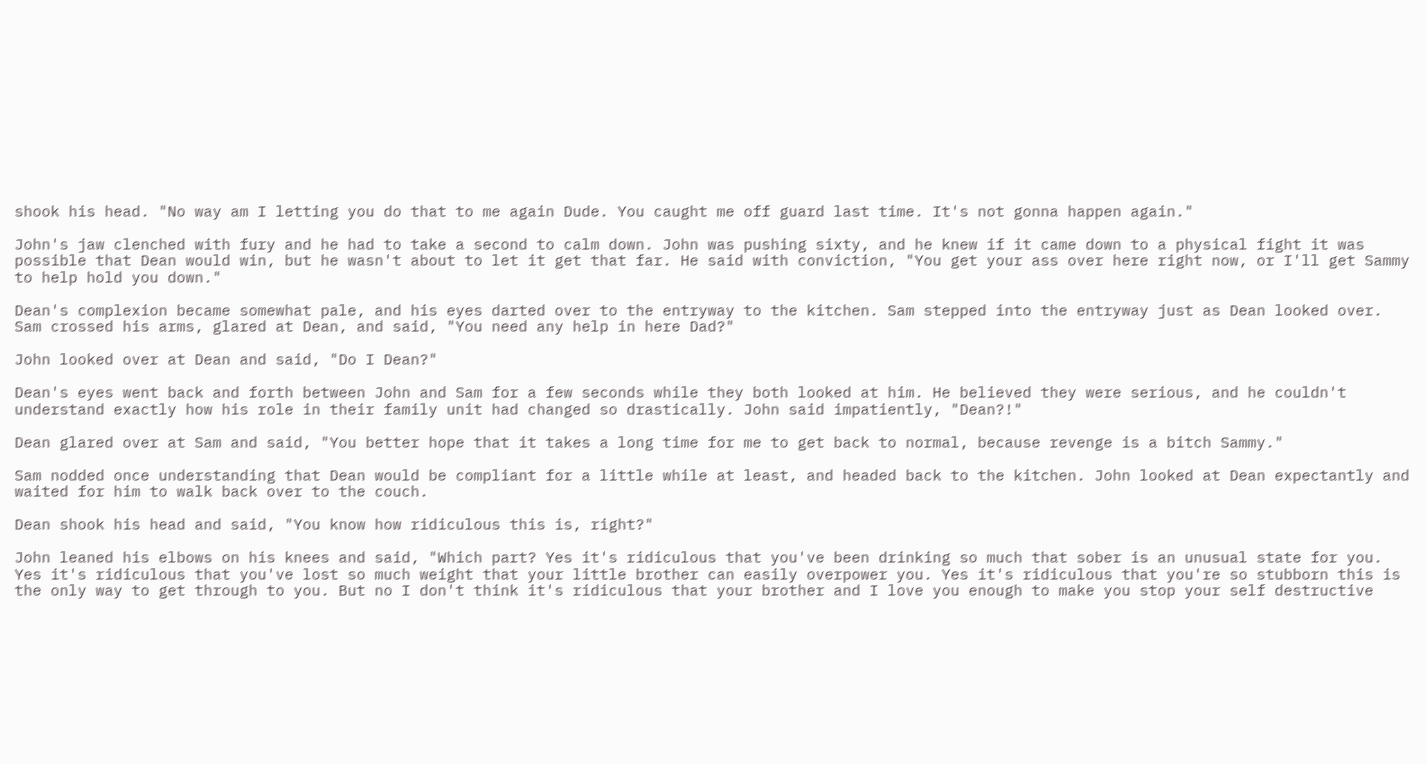shook his head. "No way am I letting you do that to me again Dude. You caught me off guard last time. It's not gonna happen again."

John's jaw clenched with fury and he had to take a second to calm down. John was pushing sixty, and he knew if it came down to a physical fight it was possible that Dean would win, but he wasn't about to let it get that far. He said with conviction, "You get your ass over here right now, or I'll get Sammy to help hold you down."

Dean's complexion became somewhat pale, and his eyes darted over to the entryway to the kitchen. Sam stepped into the entryway just as Dean looked over. Sam crossed his arms, glared at Dean, and said, "You need any help in here Dad?"

John looked over at Dean and said, "Do I Dean?"

Dean's eyes went back and forth between John and Sam for a few seconds while they both looked at him. He believed they were serious, and he couldn't understand exactly how his role in their family unit had changed so drastically. John said impatiently, "Dean?!"

Dean glared over at Sam and said, "You better hope that it takes a long time for me to get back to normal, because revenge is a bitch Sammy."

Sam nodded once understanding that Dean would be compliant for a little while at least, and headed back to the kitchen. John looked at Dean expectantly and waited for him to walk back over to the couch.

Dean shook his head and said, "You know how ridiculous this is, right?"

John leaned his elbows on his knees and said, "Which part? Yes it's ridiculous that you've been drinking so much that sober is an unusual state for you. Yes it's ridiculous that you've lost so much weight that your little brother can easily overpower you. Yes it's ridiculous that you're so stubborn this is the only way to get through to you. But no I don't think it's ridiculous that your brother and I love you enough to make you stop your self destructive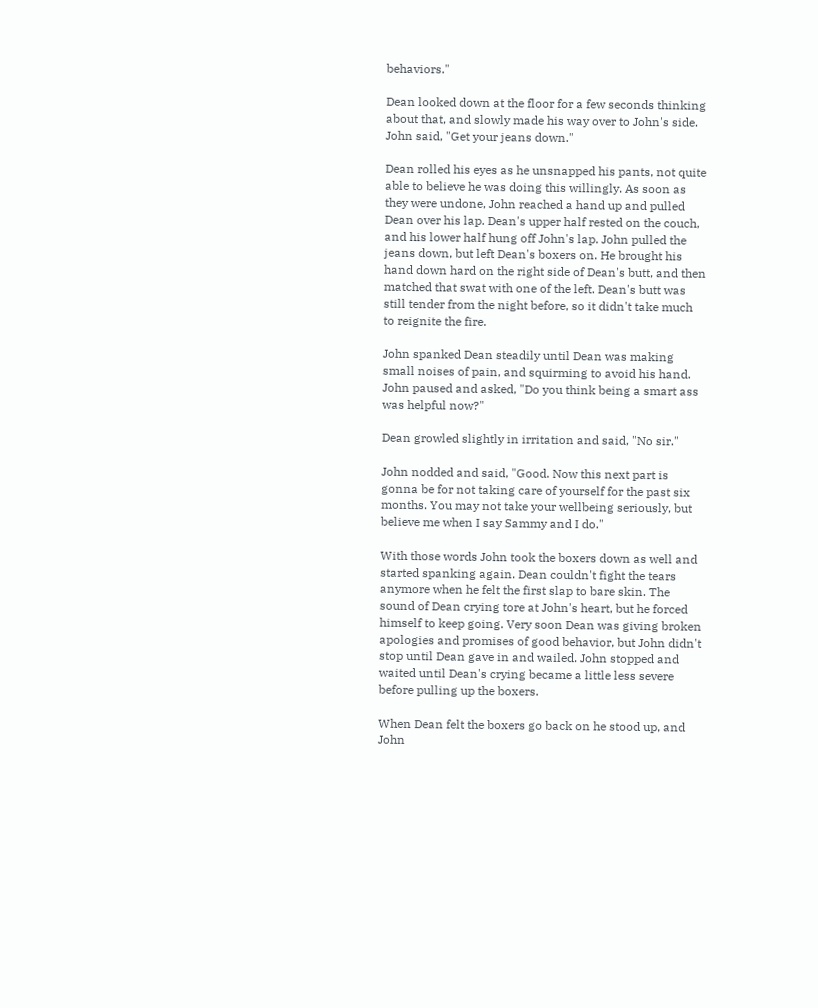behaviors."

Dean looked down at the floor for a few seconds thinking about that, and slowly made his way over to John's side. John said, "Get your jeans down."

Dean rolled his eyes as he unsnapped his pants, not quite able to believe he was doing this willingly. As soon as they were undone, John reached a hand up and pulled Dean over his lap. Dean's upper half rested on the couch, and his lower half hung off John's lap. John pulled the jeans down, but left Dean's boxers on. He brought his hand down hard on the right side of Dean's butt, and then matched that swat with one of the left. Dean's butt was still tender from the night before, so it didn't take much to reignite the fire.

John spanked Dean steadily until Dean was making small noises of pain, and squirming to avoid his hand. John paused and asked, "Do you think being a smart ass was helpful now?"

Dean growled slightly in irritation and said, "No sir."

John nodded and said, "Good. Now this next part is gonna be for not taking care of yourself for the past six months. You may not take your wellbeing seriously, but believe me when I say Sammy and I do."

With those words John took the boxers down as well and started spanking again. Dean couldn't fight the tears anymore when he felt the first slap to bare skin. The sound of Dean crying tore at John's heart, but he forced himself to keep going. Very soon Dean was giving broken apologies and promises of good behavior, but John didn't stop until Dean gave in and wailed. John stopped and waited until Dean's crying became a little less severe before pulling up the boxers.

When Dean felt the boxers go back on he stood up, and John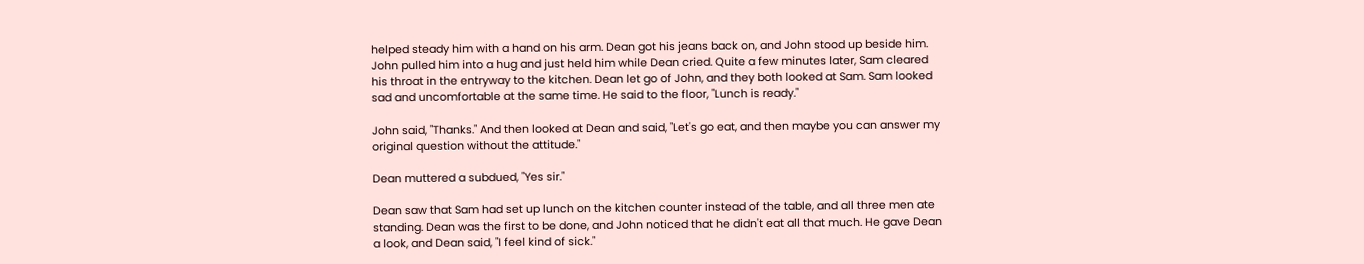helped steady him with a hand on his arm. Dean got his jeans back on, and John stood up beside him. John pulled him into a hug and just held him while Dean cried. Quite a few minutes later, Sam cleared his throat in the entryway to the kitchen. Dean let go of John, and they both looked at Sam. Sam looked sad and uncomfortable at the same time. He said to the floor, "Lunch is ready."

John said, "Thanks." And then looked at Dean and said, "Let's go eat, and then maybe you can answer my original question without the attitude."

Dean muttered a subdued, "Yes sir."

Dean saw that Sam had set up lunch on the kitchen counter instead of the table, and all three men ate standing. Dean was the first to be done, and John noticed that he didn't eat all that much. He gave Dean a look, and Dean said, "I feel kind of sick."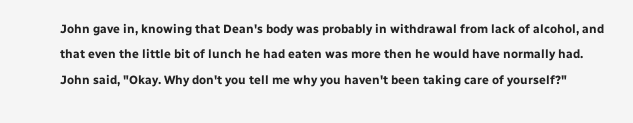John gave in, knowing that Dean's body was probably in withdrawal from lack of alcohol, and that even the little bit of lunch he had eaten was more then he would have normally had. John said, "Okay. Why don't you tell me why you haven't been taking care of yourself?"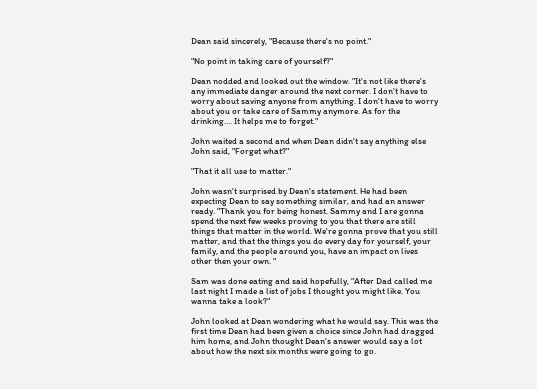Dean said sincerely, "Because there's no point."

"No point in taking care of yourself?"

Dean nodded and looked out the window. "It's not like there's any immediate danger around the next corner. I don't have to worry about saving anyone from anything. I don't have to worry about you or take care of Sammy anymore. As for the drinking…. It helps me to forget."

John waited a second and when Dean didn't say anything else John said, "Forget what?"

"That it all use to matter."

John wasn't surprised by Dean's statement. He had been expecting Dean to say something similar, and had an answer ready. "Thank you for being honest. Sammy and I are gonna spend the next few weeks proving to you that there are still things that matter in the world. We're gonna prove that you still matter, and that the things you do every day for yourself, your family, and the people around you, have an impact on lives other then your own. "

Sam was done eating and said hopefully, "After Dad called me last night I made a list of jobs I thought you might like. You wanna take a look?"

John looked at Dean wondering what he would say. This was the first time Dean had been given a choice since John had dragged him home, and John thought Dean's answer would say a lot about how the next six months were going to go.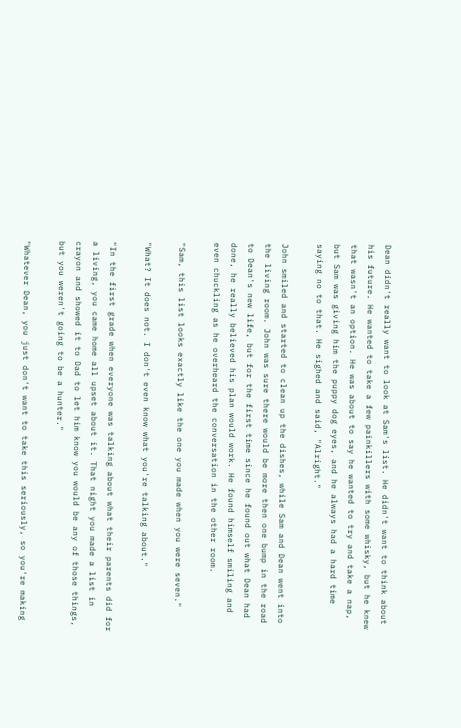Dean didn't really want to look at Sam's list. He didn't want to think about his future. He wanted to take a few painkillers with some whisky, but he knew that wasn't an option. He was about to say he wanted to try and take a nap, but Sam was giving him the puppy dog eyes, and he always had a hard time saying no to that. He sighed and said, "Alright."

John smiled and started to clean up the dishes, while Sam and Dean went into the living room. John was sure there would be more then one bump in the road to Dean's new life, but for the first time since he found out what Dean had done, he really believed his plan would work. He found himself smiling and even chuckling as he overheard the conversation in the other room.

"Sam, this list looks exactly like the one you made when you were seven."

"What? It does not. I don't even know what you're talking about."

"In the first grade when everyone was talking about what their parents did for a living, you came home all upset about it. That night you made a list in crayon and showed it to Dad to let him know you would be any of those things, but you weren't going to be a hunter."

"Whatever Dean, you just don't want to take this seriously, so you're making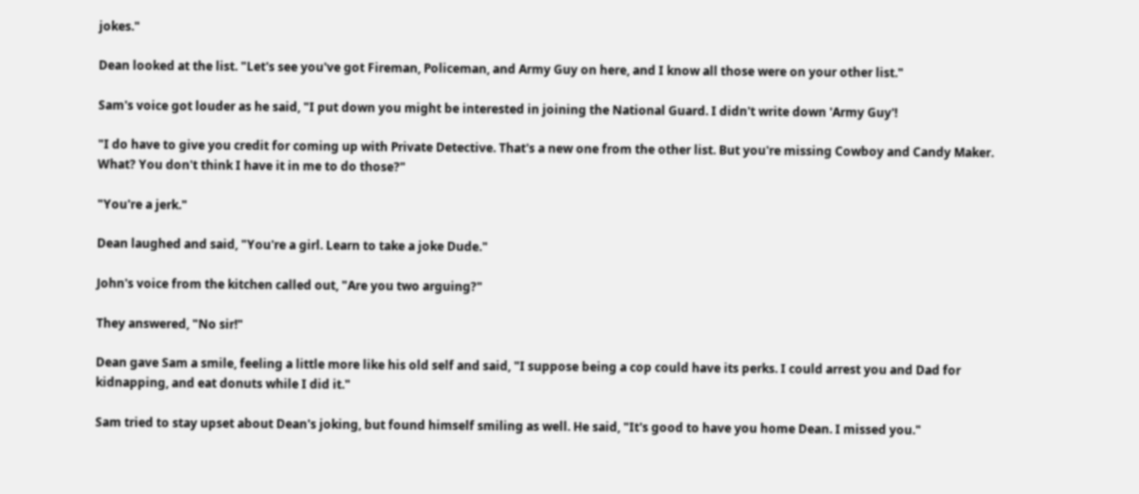jokes."

Dean looked at the list. "Let's see you've got Fireman, Policeman, and Army Guy on here, and I know all those were on your other list."

Sam's voice got louder as he said, "I put down you might be interested in joining the National Guard. I didn't write down 'Army Guy'!

"I do have to give you credit for coming up with Private Detective. That's a new one from the other list. But you're missing Cowboy and Candy Maker. What? You don't think I have it in me to do those?"

"You're a jerk."

Dean laughed and said, "You're a girl. Learn to take a joke Dude."

John's voice from the kitchen called out, "Are you two arguing?"

They answered, "No sir!"

Dean gave Sam a smile, feeling a little more like his old self and said, "I suppose being a cop could have its perks. I could arrest you and Dad for kidnapping, and eat donuts while I did it."

Sam tried to stay upset about Dean's joking, but found himself smiling as well. He said, "It's good to have you home Dean. I missed you."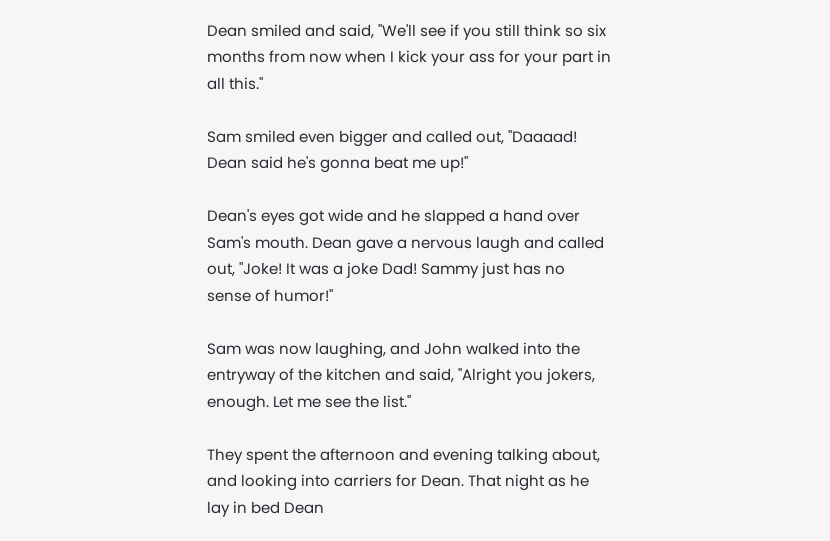Dean smiled and said, "We'll see if you still think so six months from now when I kick your ass for your part in all this."

Sam smiled even bigger and called out, "Daaaad! Dean said he's gonna beat me up!"

Dean's eyes got wide and he slapped a hand over Sam's mouth. Dean gave a nervous laugh and called out, "Joke! It was a joke Dad! Sammy just has no sense of humor!"

Sam was now laughing, and John walked into the entryway of the kitchen and said, "Alright you jokers, enough. Let me see the list."

They spent the afternoon and evening talking about, and looking into carriers for Dean. That night as he lay in bed Dean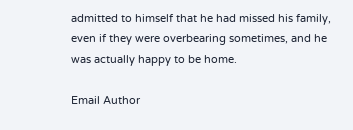admitted to himself that he had missed his family, even if they were overbearing sometimes, and he was actually happy to be home.

Email Author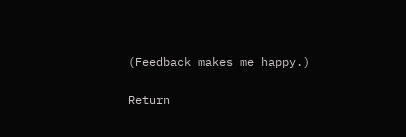(Feedback makes me happy.)

Return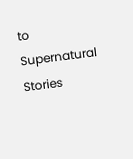to Supernatural Stories